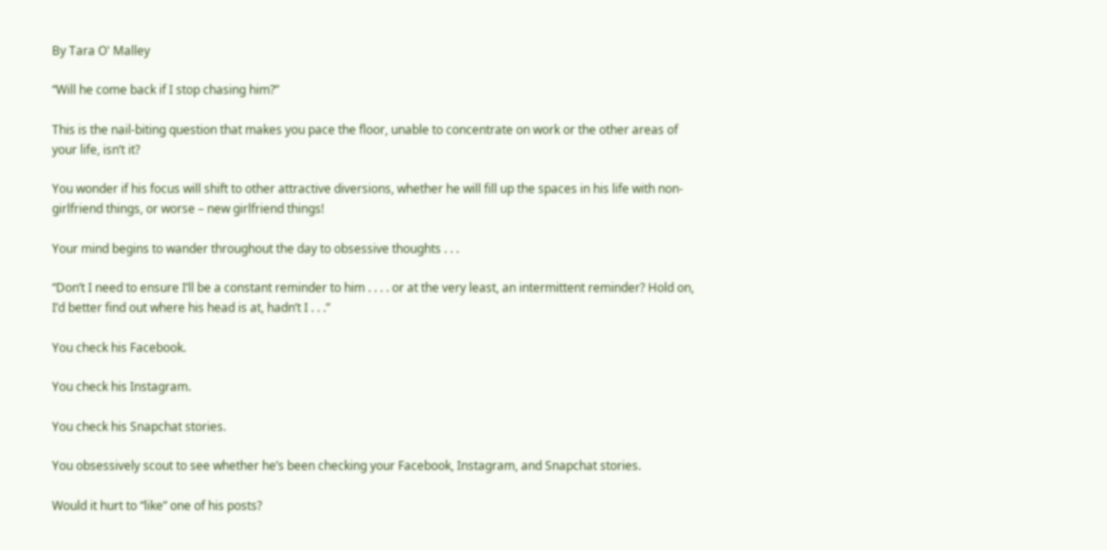By Tara O' Malley

“Will he come back if I stop chasing him?”

This is the nail-biting question that makes you pace the floor, unable to concentrate on work or the other areas of your life, isn’t it?

You wonder if his focus will shift to other attractive diversions, whether he will fill up the spaces in his life with non-girlfriend things, or worse – new girlfriend things!

Your mind begins to wander throughout the day to obsessive thoughts . . .

“Don’t I need to ensure I’ll be a constant reminder to him . . . . or at the very least, an intermittent reminder? Hold on, I’d better find out where his head is at, hadn’t I . . .”

You check his Facebook.

You check his Instagram.

You check his Snapchat stories.

You obsessively scout to see whether he’s been checking your Facebook, Instagram, and Snapchat stories.

Would it hurt to “like” one of his posts?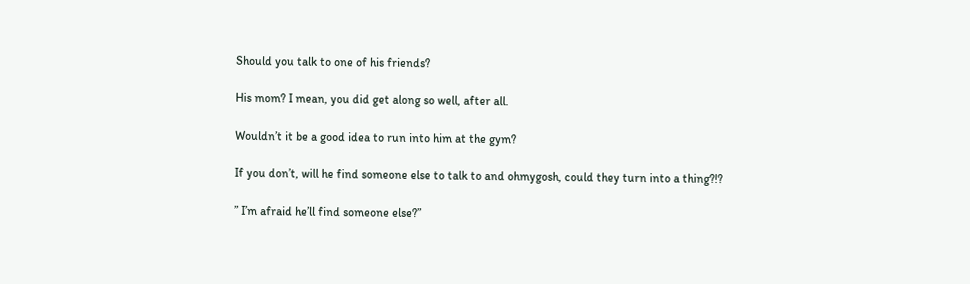Should you talk to one of his friends?

His mom? I mean, you did get along so well, after all.

Wouldn’t it be a good idea to run into him at the gym?

If you don’t, will he find someone else to talk to and ohmygosh, could they turn into a thing?!?

” I’m afraid he’ll find someone else?”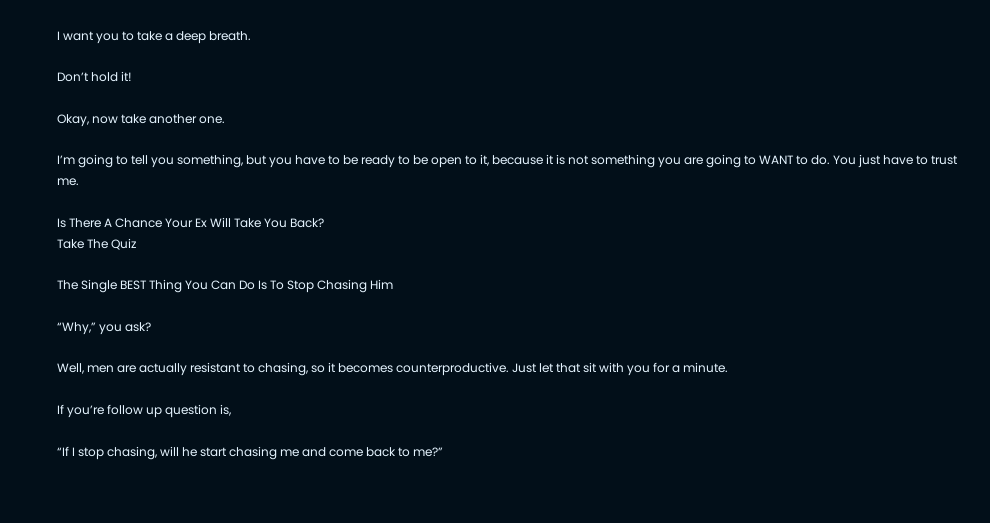I want you to take a deep breath.

Don’t hold it!

Okay, now take another one.

I’m going to tell you something, but you have to be ready to be open to it, because it is not something you are going to WANT to do. You just have to trust me.

Is There A Chance Your Ex Will Take You Back?
Take The Quiz

The Single BEST Thing You Can Do Is To Stop Chasing Him

“Why,” you ask?

Well, men are actually resistant to chasing, so it becomes counterproductive. Just let that sit with you for a minute.

If you’re follow up question is,

“If I stop chasing, will he start chasing me and come back to me?”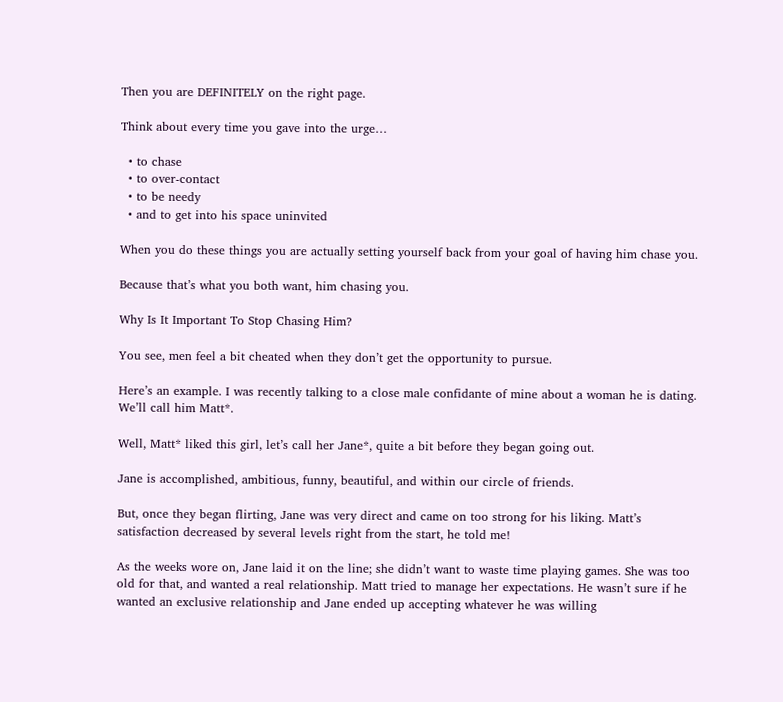Then you are DEFINITELY on the right page.

Think about every time you gave into the urge…

  • to chase
  • to over-contact
  • to be needy
  • and to get into his space uninvited

When you do these things you are actually setting yourself back from your goal of having him chase you.

Because that’s what you both want, him chasing you.

Why Is It Important To Stop Chasing Him?

You see, men feel a bit cheated when they don’t get the opportunity to pursue.

Here’s an example. I was recently talking to a close male confidante of mine about a woman he is dating. We’ll call him Matt*.

Well, Matt* liked this girl, let’s call her Jane*, quite a bit before they began going out.

Jane is accomplished, ambitious, funny, beautiful, and within our circle of friends.

But, once they began flirting, Jane was very direct and came on too strong for his liking. Matt’s satisfaction decreased by several levels right from the start, he told me!

As the weeks wore on, Jane laid it on the line; she didn’t want to waste time playing games. She was too old for that, and wanted a real relationship. Matt tried to manage her expectations. He wasn’t sure if he wanted an exclusive relationship and Jane ended up accepting whatever he was willing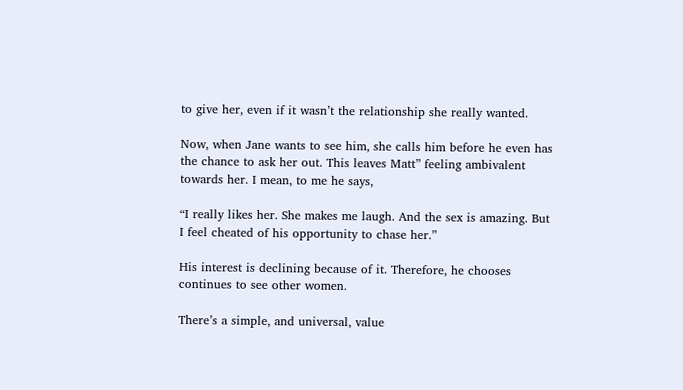to give her, even if it wasn’t the relationship she really wanted.

Now, when Jane wants to see him, she calls him before he even has the chance to ask her out. This leaves Matt” feeling ambivalent towards her. I mean, to me he says,

“I really likes her. She makes me laugh. And the sex is amazing. But I feel cheated of his opportunity to chase her.”

His interest is declining because of it. Therefore, he chooses continues to see other women.

There’s a simple, and universal, value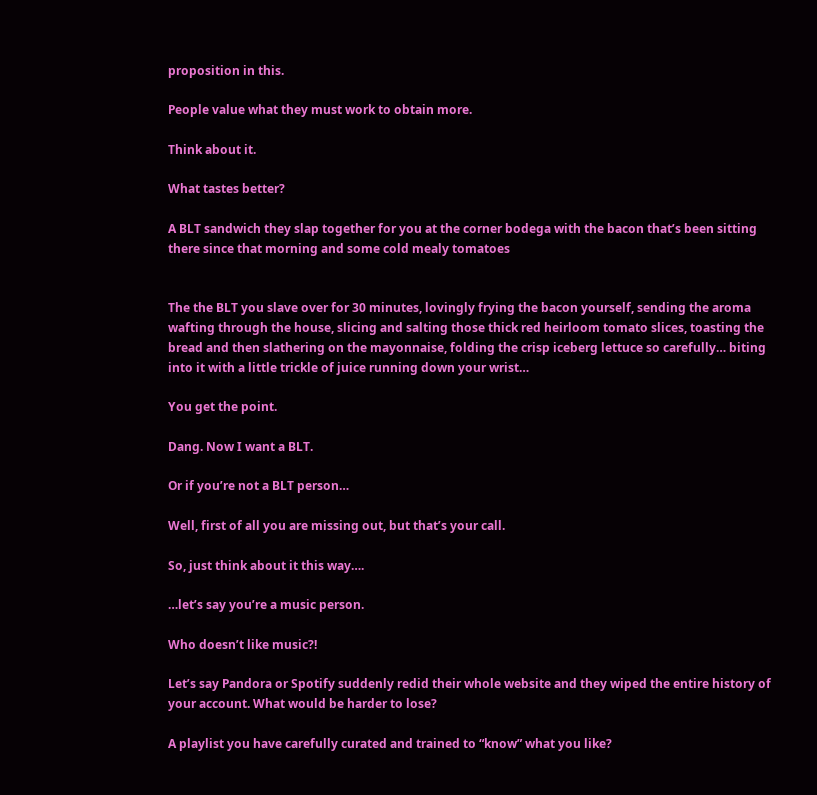proposition in this.

People value what they must work to obtain more.

Think about it.

What tastes better?

A BLT sandwich they slap together for you at the corner bodega with the bacon that’s been sitting there since that morning and some cold mealy tomatoes


The the BLT you slave over for 30 minutes, lovingly frying the bacon yourself, sending the aroma wafting through the house, slicing and salting those thick red heirloom tomato slices, toasting the bread and then slathering on the mayonnaise, folding the crisp iceberg lettuce so carefully… biting into it with a little trickle of juice running down your wrist…

You get the point.

Dang. Now I want a BLT.

Or if you’re not a BLT person…

Well, first of all you are missing out, but that’s your call.

So, just think about it this way….

…let’s say you’re a music person.

Who doesn’t like music?!

Let’s say Pandora or Spotify suddenly redid their whole website and they wiped the entire history of your account. What would be harder to lose?

A playlist you have carefully curated and trained to “know” what you like?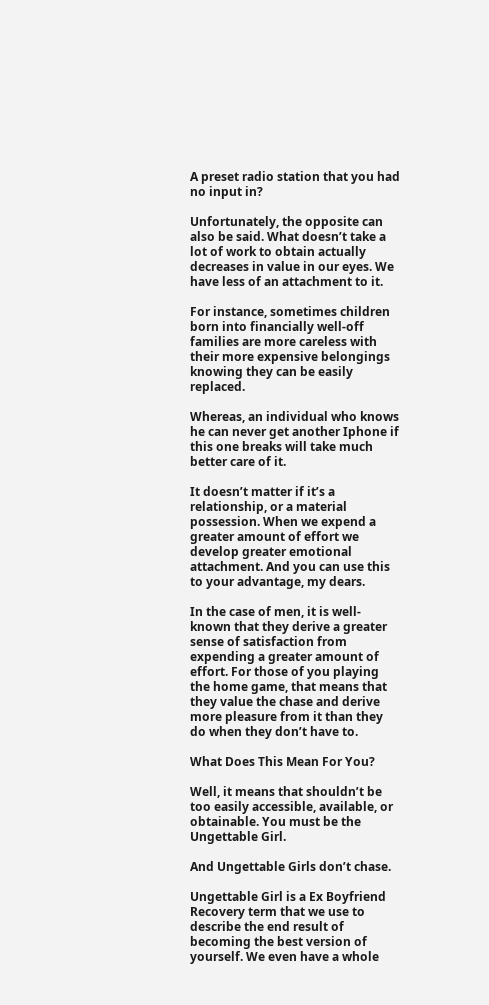A preset radio station that you had no input in?

Unfortunately, the opposite can also be said. What doesn’t take a lot of work to obtain actually decreases in value in our eyes. We have less of an attachment to it.

For instance, sometimes children born into financially well-off families are more careless with their more expensive belongings knowing they can be easily replaced.

Whereas, an individual who knows he can never get another Iphone if this one breaks will take much better care of it.

It doesn’t matter if it’s a relationship, or a material possession. When we expend a greater amount of effort we develop greater emotional attachment. And you can use this to your advantage, my dears.

In the case of men, it is well-known that they derive a greater sense of satisfaction from expending a greater amount of effort. For those of you playing the home game, that means that they value the chase and derive more pleasure from it than they do when they don’t have to.

What Does This Mean For You?

Well, it means that shouldn’t be too easily accessible, available, or obtainable. You must be the Ungettable Girl.

And Ungettable Girls don’t chase.

Ungettable Girl is a Ex Boyfriend Recovery term that we use to describe the end result of becoming the best version of yourself. We even have a whole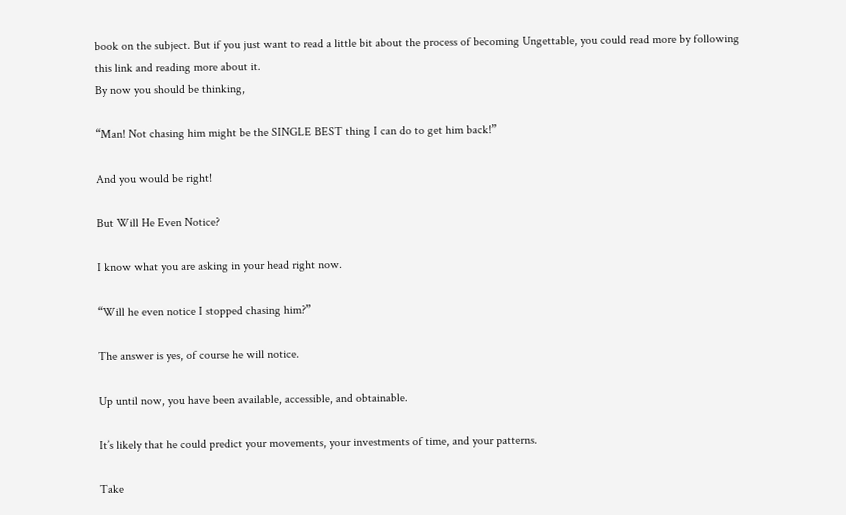book on the subject. But if you just want to read a little bit about the process of becoming Ungettable, you could read more by following this link and reading more about it.
By now you should be thinking,

“Man! Not chasing him might be the SINGLE BEST thing I can do to get him back!”

And you would be right!

But Will He Even Notice?

I know what you are asking in your head right now.

“Will he even notice I stopped chasing him?”

The answer is yes, of course he will notice.

Up until now, you have been available, accessible, and obtainable.

It’s likely that he could predict your movements, your investments of time, and your patterns.

Take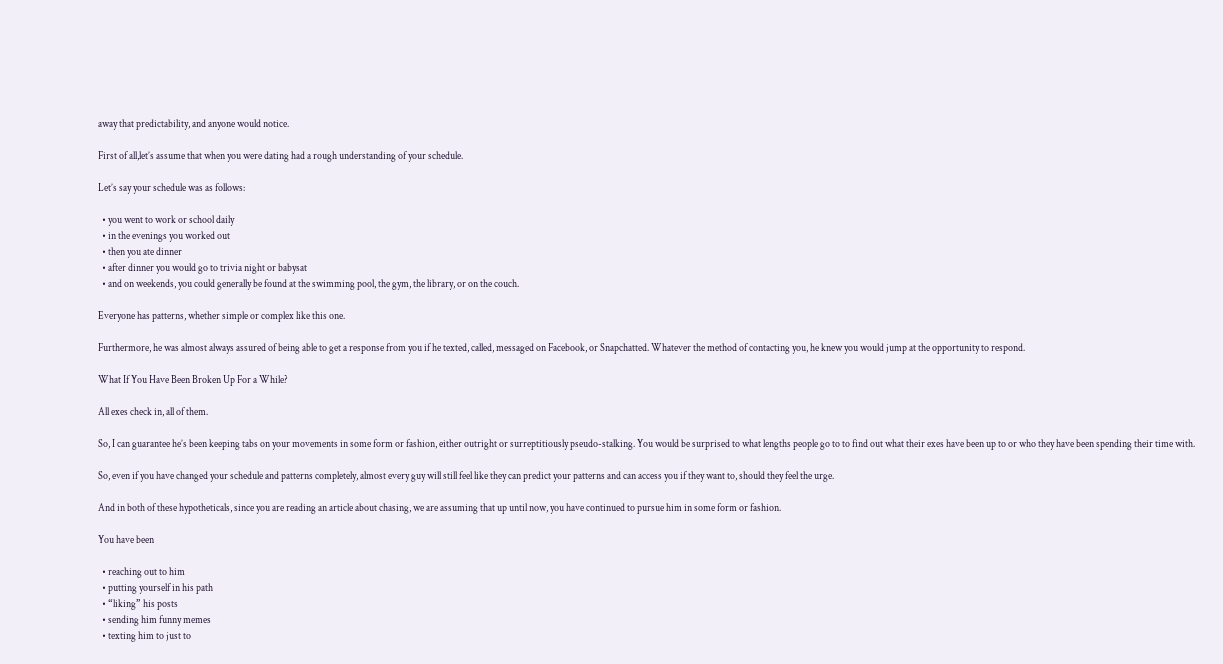away that predictability, and anyone would notice.

First of all,let’s assume that when you were dating had a rough understanding of your schedule.

Let’s say your schedule was as follows:

  • you went to work or school daily
  • in the evenings you worked out
  • then you ate dinner
  • after dinner you would go to trivia night or babysat
  • and on weekends, you could generally be found at the swimming pool, the gym, the library, or on the couch.

Everyone has patterns, whether simple or complex like this one.

Furthermore, he was almost always assured of being able to get a response from you if he texted, called, messaged on Facebook, or Snapchatted. Whatever the method of contacting you, he knew you would jump at the opportunity to respond.

What If You Have Been Broken Up For a While?

All exes check in, all of them.

So, I can guarantee he’s been keeping tabs on your movements in some form or fashion, either outright or surreptitiously pseudo-stalking. You would be surprised to what lengths people go to to find out what their exes have been up to or who they have been spending their time with.

So, even if you have changed your schedule and patterns completely, almost every guy will still feel like they can predict your patterns and can access you if they want to, should they feel the urge.

And in both of these hypotheticals, since you are reading an article about chasing, we are assuming that up until now, you have continued to pursue him in some form or fashion.

You have been

  • reaching out to him
  • putting yourself in his path
  • “liking” his posts
  • sending him funny memes
  • texting him to just to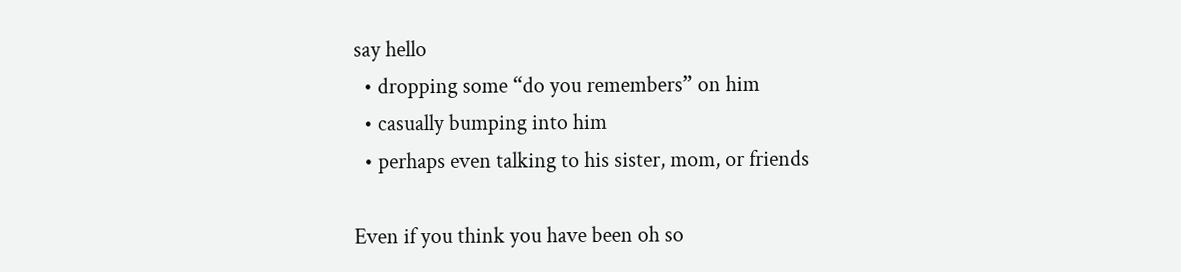say hello
  • dropping some “do you remembers” on him
  • casually bumping into him
  • perhaps even talking to his sister, mom, or friends

Even if you think you have been oh so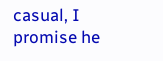casual, I promise he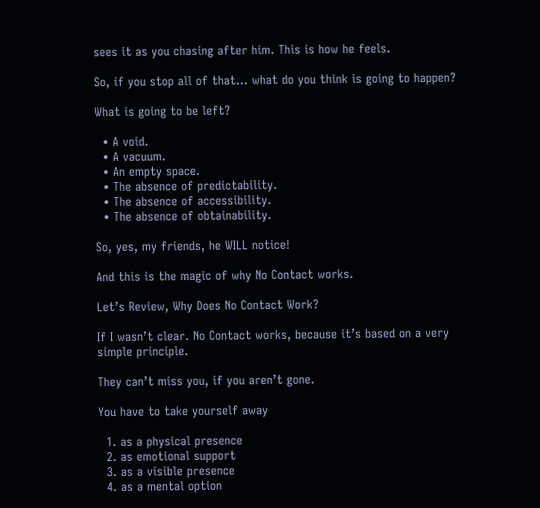sees it as you chasing after him. This is how he feels.

So, if you stop all of that… what do you think is going to happen?

What is going to be left?

  • A void.
  • A vacuum.
  • An empty space.
  • The absence of predictability.
  • The absence of accessibility.
  • The absence of obtainability.

So, yes, my friends, he WILL notice!

And this is the magic of why No Contact works.

Let’s Review, Why Does No Contact Work?

If I wasn’t clear. No Contact works, because it’s based on a very simple principle.

They can’t miss you, if you aren’t gone.

You have to take yourself away

  1. as a physical presence
  2. as emotional support
  3. as a visible presence
  4. as a mental option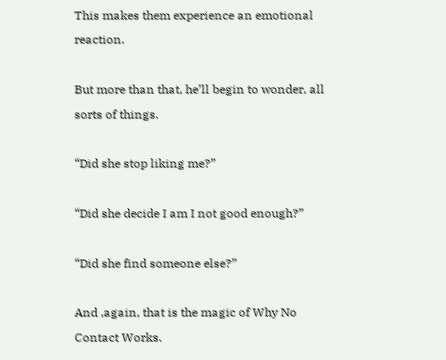This makes them experience an emotional reaction.

But more than that, he’ll begin to wonder, all sorts of things.

“Did she stop liking me?”

“Did she decide I am I not good enough?”

“Did she find someone else?”

And ,again, that is the magic of Why No Contact Works.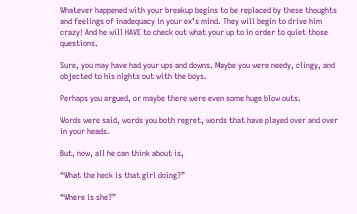Whatever happened with your breakup begins to be replaced by these thoughts and feelings of inadequacy in your ex’s mind. They will begin to drive him crazy! And he will HAVE to check out what your up to in order to quiet those questions.

Sure, you may have had your ups and downs. Maybe you were needy, clingy, and objected to his nights out with the boys.

Perhaps you argued, or maybe there were even some huge blow outs.

Words were said, words you both regret, words that have played over and over in your heads.

But, now, all he can think about is,

“What the heck is that girl doing?”

“Where is she?”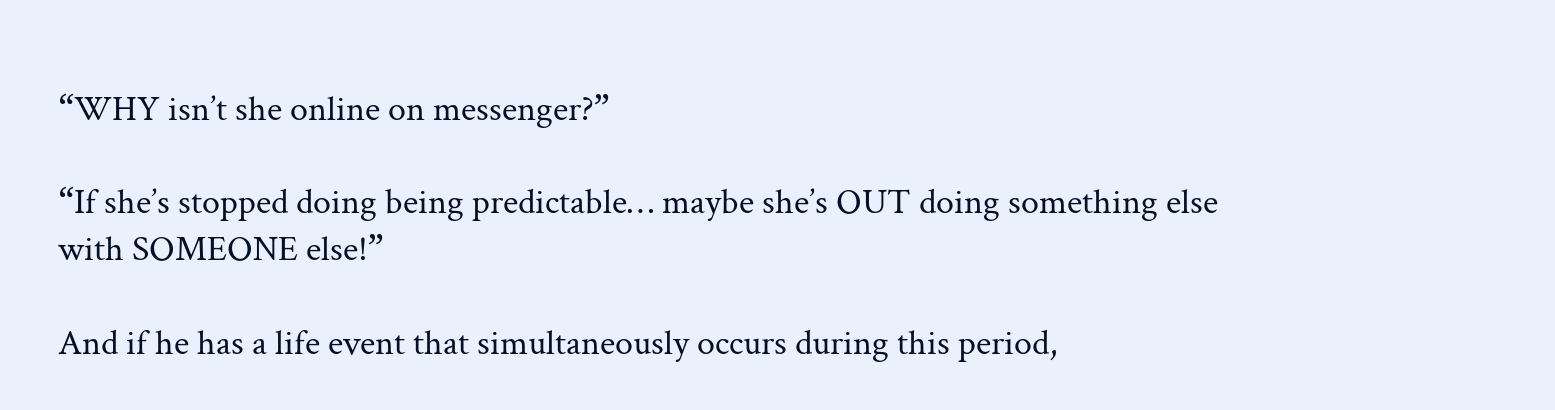“WHY isn’t she online on messenger?”

“If she’s stopped doing being predictable… maybe she’s OUT doing something else with SOMEONE else!”

And if he has a life event that simultaneously occurs during this period,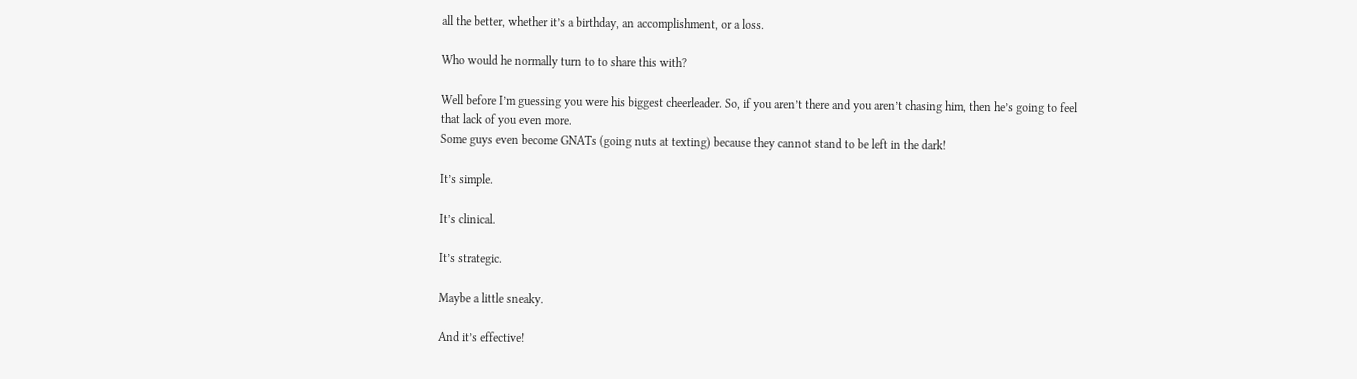all the better, whether it’s a birthday, an accomplishment, or a loss.

Who would he normally turn to to share this with?

Well before I’m guessing you were his biggest cheerleader. So, if you aren’t there and you aren’t chasing him, then he’s going to feel that lack of you even more.
Some guys even become GNATs (going nuts at texting) because they cannot stand to be left in the dark!

It’s simple.

It’s clinical.

It’s strategic.

Maybe a little sneaky.

And it’s effective!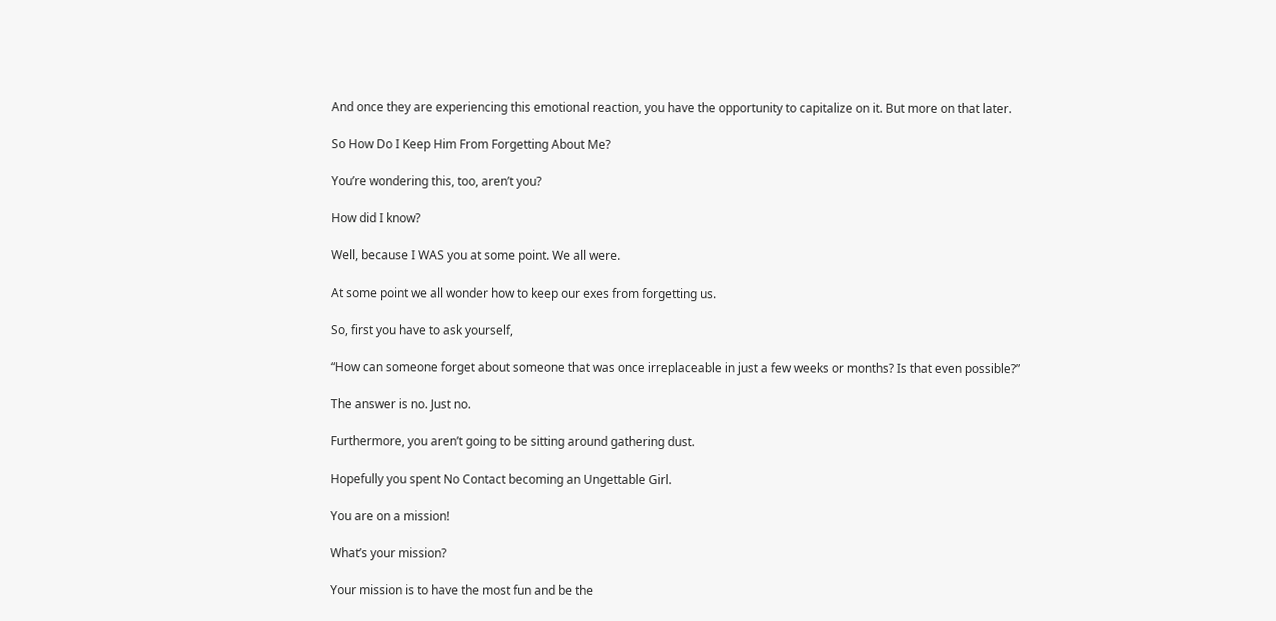And once they are experiencing this emotional reaction, you have the opportunity to capitalize on it. But more on that later.

So How Do I Keep Him From Forgetting About Me?

You’re wondering this, too, aren’t you?

How did I know?

Well, because I WAS you at some point. We all were.

At some point we all wonder how to keep our exes from forgetting us.

So, first you have to ask yourself,

“How can someone forget about someone that was once irreplaceable in just a few weeks or months? Is that even possible?”

The answer is no. Just no.

Furthermore, you aren’t going to be sitting around gathering dust.

Hopefully you spent No Contact becoming an Ungettable Girl.

You are on a mission!

What’s your mission?

Your mission is to have the most fun and be the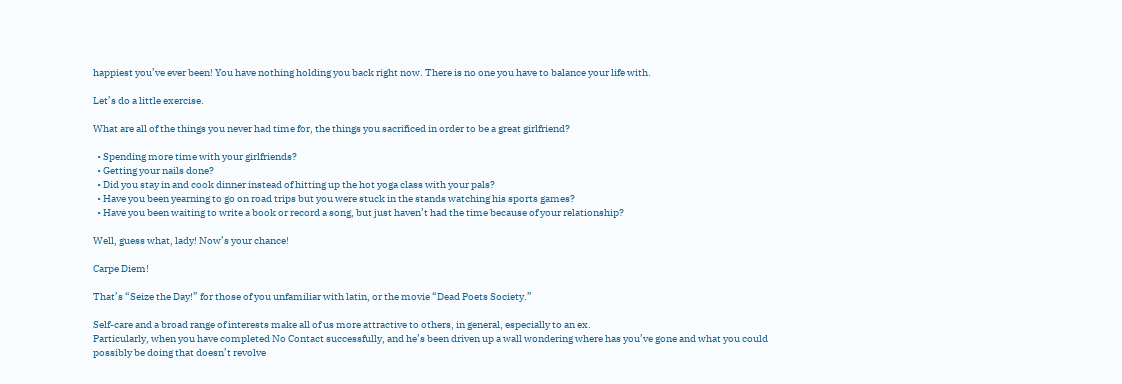happiest you’ve ever been! You have nothing holding you back right now. There is no one you have to balance your life with.

Let’s do a little exercise.

What are all of the things you never had time for, the things you sacrificed in order to be a great girlfriend?

  • Spending more time with your girlfriends?
  • Getting your nails done?
  • Did you stay in and cook dinner instead of hitting up the hot yoga class with your pals?
  • Have you been yearning to go on road trips but you were stuck in the stands watching his sports games?
  • Have you been waiting to write a book or record a song, but just haven’t had the time because of your relationship?

Well, guess what, lady! Now’s your chance!

Carpe Diem!

That’s “Seize the Day!” for those of you unfamiliar with latin, or the movie “Dead Poets Society.”

Self-care and a broad range of interests make all of us more attractive to others, in general, especially to an ex.
Particularly, when you have completed No Contact successfully, and he’s been driven up a wall wondering where has you’ve gone and what you could possibly be doing that doesn’t revolve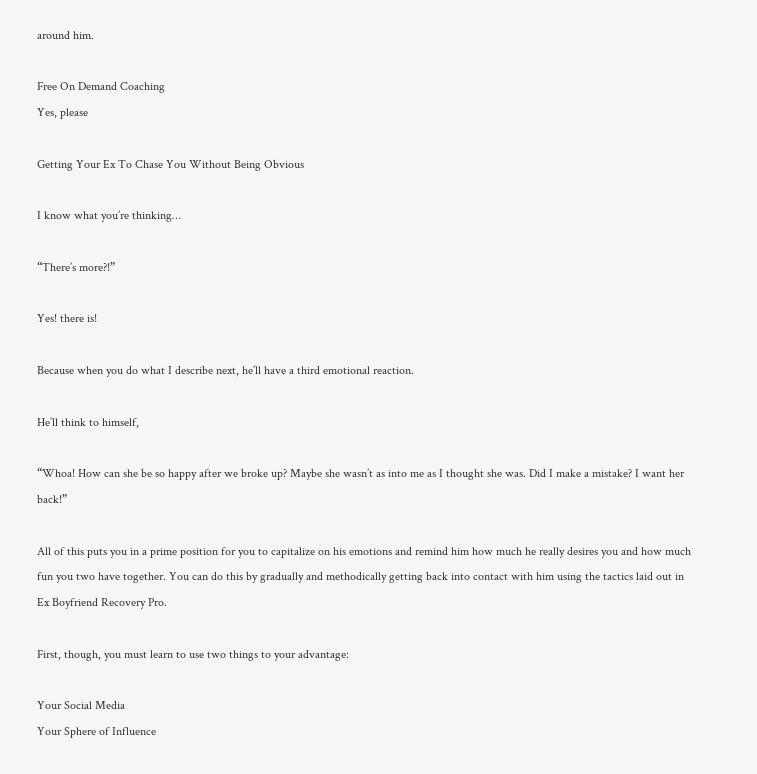around him.

Free On Demand Coaching
Yes, please

Getting Your Ex To Chase You Without Being Obvious

I know what you’re thinking…

“There’s more?!”

Yes! there is!

Because when you do what I describe next, he’ll have a third emotional reaction.

He’ll think to himself,

“Whoa! How can she be so happy after we broke up? Maybe she wasn’t as into me as I thought she was. Did I make a mistake? I want her back!”

All of this puts you in a prime position for you to capitalize on his emotions and remind him how much he really desires you and how much fun you two have together. You can do this by gradually and methodically getting back into contact with him using the tactics laid out in Ex Boyfriend Recovery Pro.

First, though, you must learn to use two things to your advantage:

Your Social Media
Your Sphere of Influence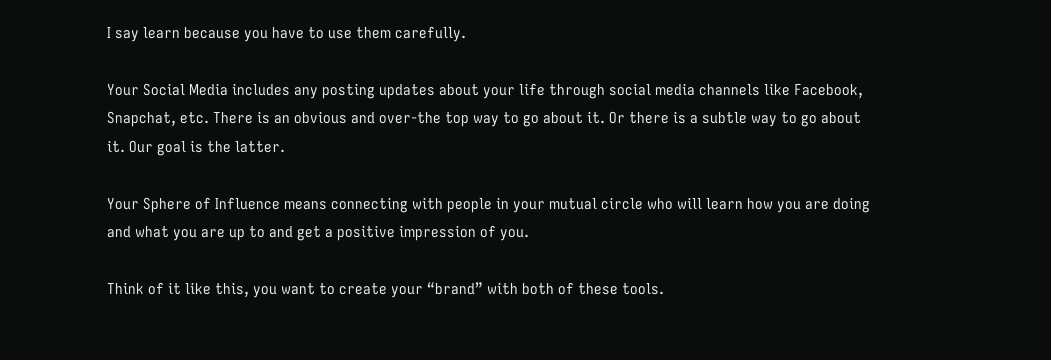I say learn because you have to use them carefully.

Your Social Media includes any posting updates about your life through social media channels like Facebook, Snapchat, etc. There is an obvious and over-the top way to go about it. Or there is a subtle way to go about it. Our goal is the latter.

Your Sphere of Influence means connecting with people in your mutual circle who will learn how you are doing and what you are up to and get a positive impression of you.

Think of it like this, you want to create your “brand” with both of these tools.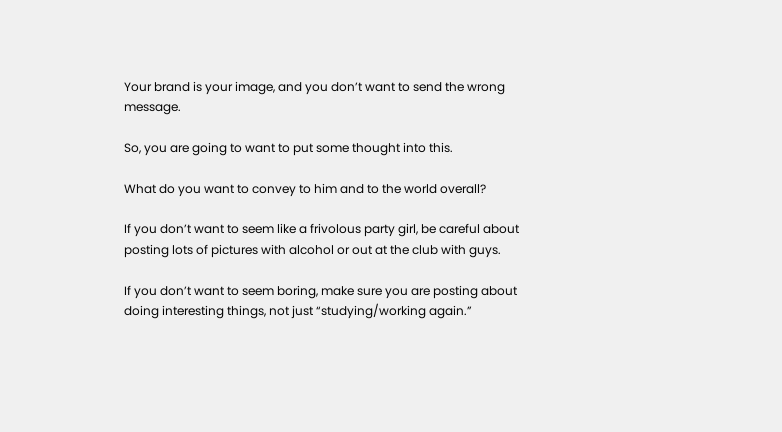Your brand is your image, and you don’t want to send the wrong message.

So, you are going to want to put some thought into this.

What do you want to convey to him and to the world overall?

If you don’t want to seem like a frivolous party girl, be careful about posting lots of pictures with alcohol or out at the club with guys.

If you don’t want to seem boring, make sure you are posting about doing interesting things, not just “studying/working again.”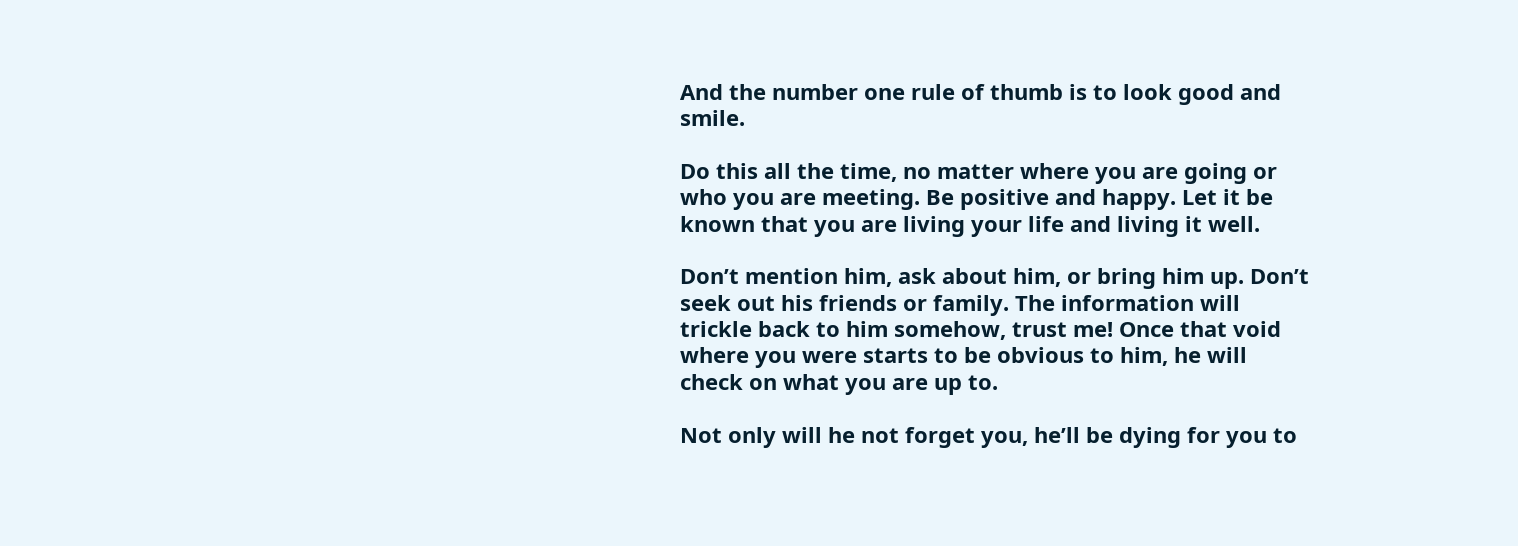And the number one rule of thumb is to look good and smile.

Do this all the time, no matter where you are going or who you are meeting. Be positive and happy. Let it be known that you are living your life and living it well.

Don’t mention him, ask about him, or bring him up. Don’t seek out his friends or family. The information will trickle back to him somehow, trust me! Once that void where you were starts to be obvious to him, he will check on what you are up to.

Not only will he not forget you, he’ll be dying for you to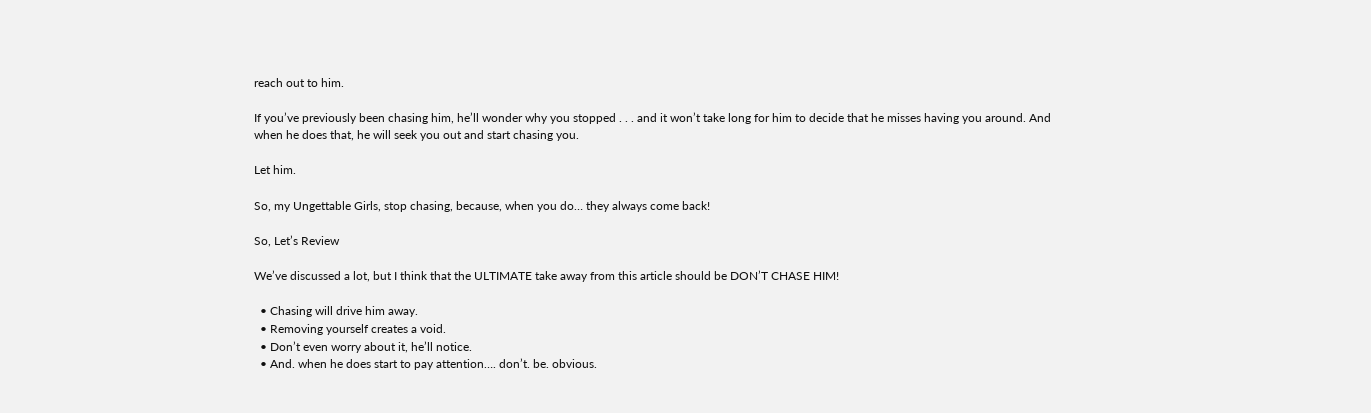reach out to him.

If you’ve previously been chasing him, he’ll wonder why you stopped . . . and it won’t take long for him to decide that he misses having you around. And when he does that, he will seek you out and start chasing you.

Let him.

So, my Ungettable Girls, stop chasing, because, when you do… they always come back!

So, Let’s Review

We’ve discussed a lot, but I think that the ULTIMATE take away from this article should be DON’T CHASE HIM!

  • Chasing will drive him away.
  • Removing yourself creates a void.
  • Don’t even worry about it, he’ll notice.
  • And. when he does start to pay attention…. don’t. be. obvious.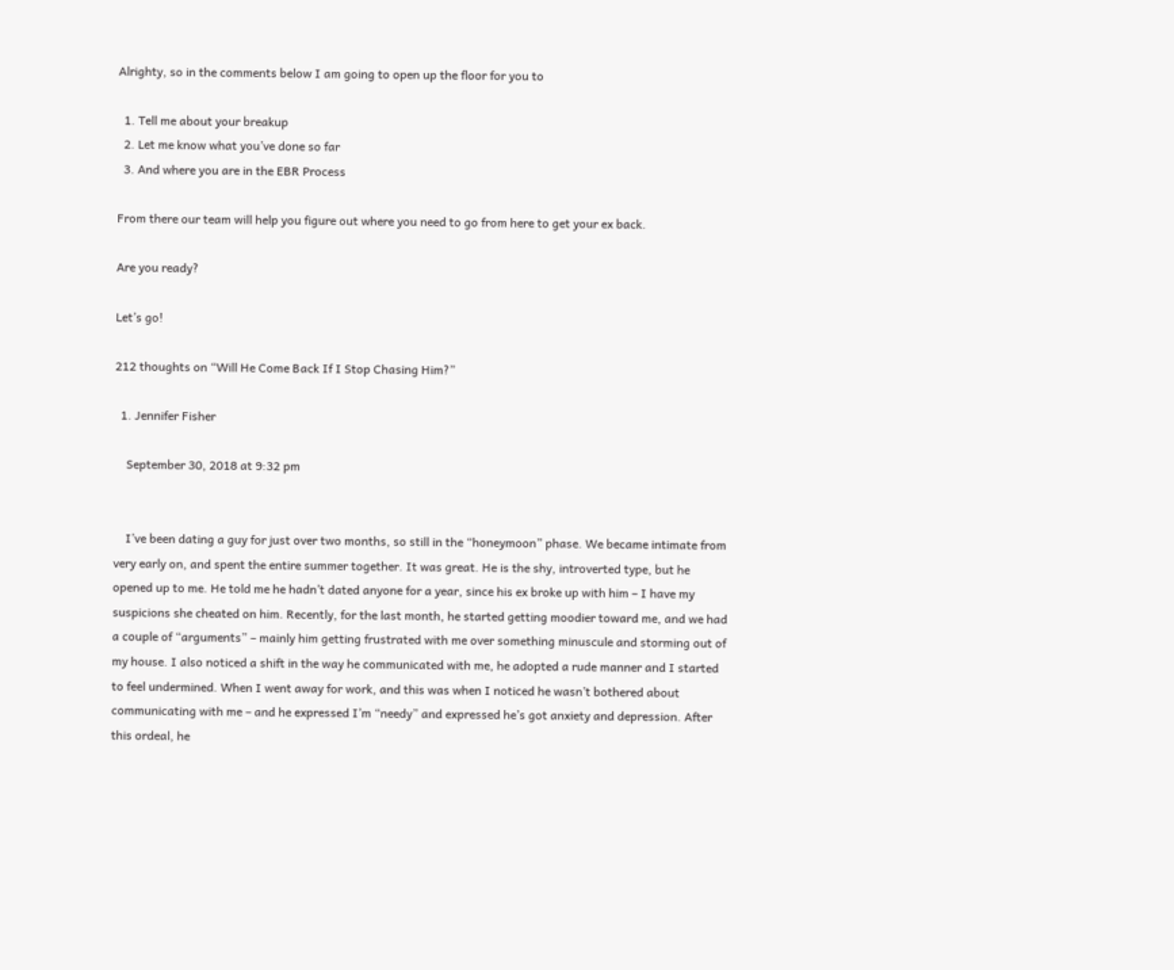Alrighty, so in the comments below I am going to open up the floor for you to

  1. Tell me about your breakup
  2. Let me know what you’ve done so far
  3. And where you are in the EBR Process

From there our team will help you figure out where you need to go from here to get your ex back.

Are you ready?

Let’s go!

212 thoughts on “Will He Come Back If I Stop Chasing Him?”

  1. Jennifer Fisher

    September 30, 2018 at 9:32 pm


    I’ve been dating a guy for just over two months, so still in the “honeymoon” phase. We became intimate from very early on, and spent the entire summer together. It was great. He is the shy, introverted type, but he opened up to me. He told me he hadn’t dated anyone for a year, since his ex broke up with him – I have my suspicions she cheated on him. Recently, for the last month, he started getting moodier toward me, and we had a couple of “arguments” – mainly him getting frustrated with me over something minuscule and storming out of my house. I also noticed a shift in the way he communicated with me, he adopted a rude manner and I started to feel undermined. When I went away for work, and this was when I noticed he wasn’t bothered about communicating with me – and he expressed I’m “needy” and expressed he’s got anxiety and depression. After this ordeal, he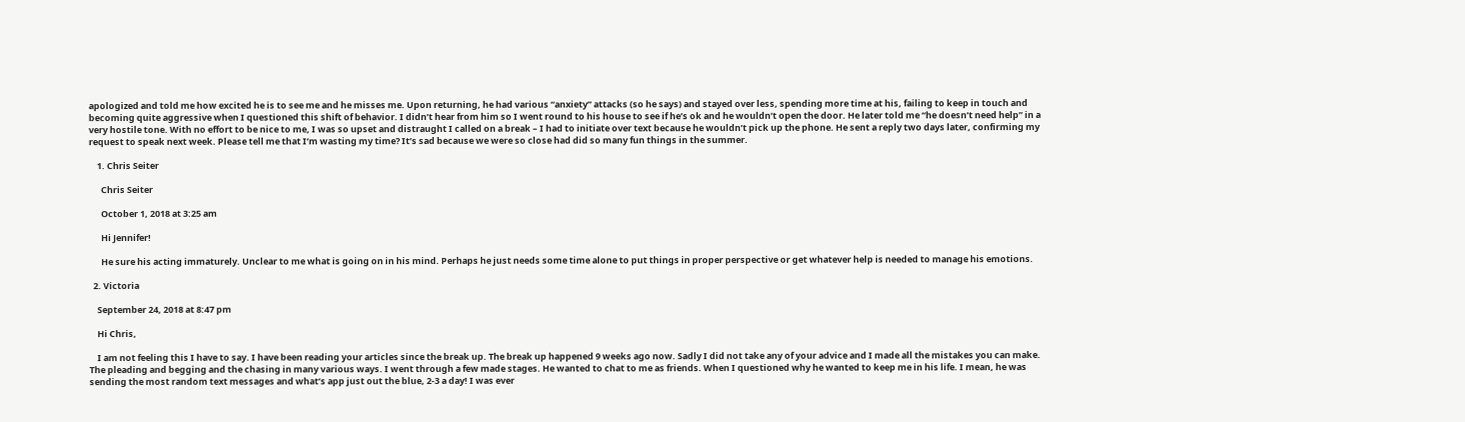apologized and told me how excited he is to see me and he misses me. Upon returning, he had various “anxiety” attacks (so he says) and stayed over less, spending more time at his, failing to keep in touch and becoming quite aggressive when I questioned this shift of behavior. I didn’t hear from him so I went round to his house to see if he’s ok and he wouldn’t open the door. He later told me “he doesn’t need help” in a very hostile tone. With no effort to be nice to me, I was so upset and distraught I called on a break – I had to initiate over text because he wouldn’t pick up the phone. He sent a reply two days later, confirming my request to speak next week. Please tell me that I’m wasting my time? It’s sad because we were so close had did so many fun things in the summer.

    1. Chris Seiter

      Chris Seiter

      October 1, 2018 at 3:25 am

      Hi Jennifer!

      He sure his acting immaturely. Unclear to me what is going on in his mind. Perhaps he just needs some time alone to put things in proper perspective or get whatever help is needed to manage his emotions.

  2. Victoria

    September 24, 2018 at 8:47 pm

    Hi Chris,

    I am not feeling this I have to say. I have been reading your articles since the break up. The break up happened 9 weeks ago now. Sadly I did not take any of your advice and I made all the mistakes you can make. The pleading and begging and the chasing in many various ways. I went through a few made stages. He wanted to chat to me as friends. When I questioned why he wanted to keep me in his life. I mean, he was sending the most random text messages and what’s app just out the blue, 2-3 a day! I was ever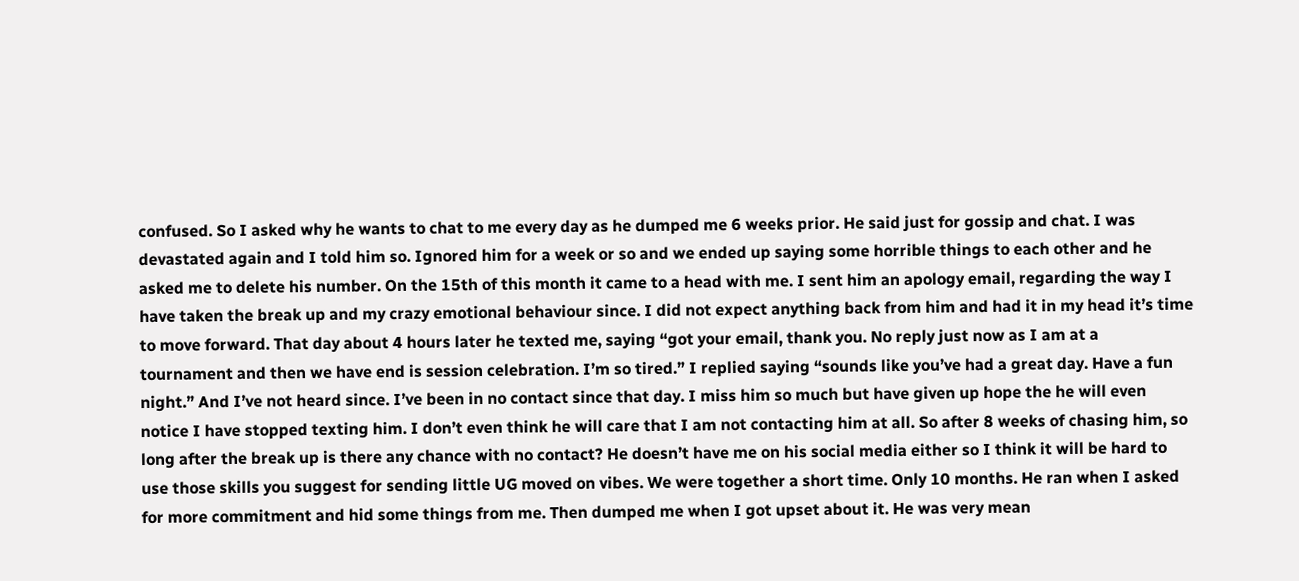confused. So I asked why he wants to chat to me every day as he dumped me 6 weeks prior. He said just for gossip and chat. I was devastated again and I told him so. Ignored him for a week or so and we ended up saying some horrible things to each other and he asked me to delete his number. On the 15th of this month it came to a head with me. I sent him an apology email, regarding the way I have taken the break up and my crazy emotional behaviour since. I did not expect anything back from him and had it in my head it’s time to move forward. That day about 4 hours later he texted me, saying “got your email, thank you. No reply just now as I am at a tournament and then we have end is session celebration. I’m so tired.” I replied saying “sounds like you’ve had a great day. Have a fun night.” And I’ve not heard since. I’ve been in no contact since that day. I miss him so much but have given up hope the he will even notice I have stopped texting him. I don’t even think he will care that I am not contacting him at all. So after 8 weeks of chasing him, so long after the break up is there any chance with no contact? He doesn’t have me on his social media either so I think it will be hard to use those skills you suggest for sending little UG moved on vibes. We were together a short time. Only 10 months. He ran when I asked for more commitment and hid some things from me. Then dumped me when I got upset about it. He was very mean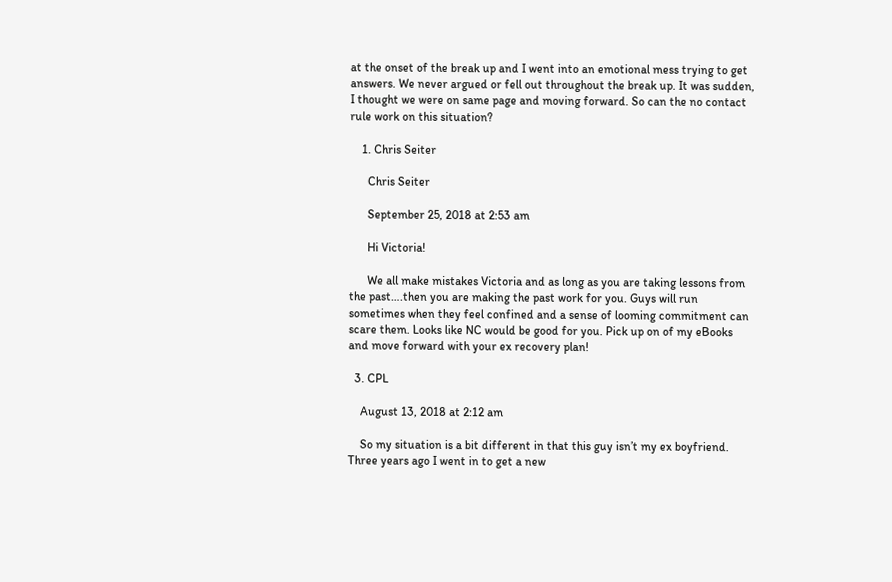at the onset of the break up and I went into an emotional mess trying to get answers. We never argued or fell out throughout the break up. It was sudden, I thought we were on same page and moving forward. So can the no contact rule work on this situation?

    1. Chris Seiter

      Chris Seiter

      September 25, 2018 at 2:53 am

      Hi Victoria!

      We all make mistakes Victoria and as long as you are taking lessons from the past….then you are making the past work for you. Guys will run sometimes when they feel confined and a sense of looming commitment can scare them. Looks like NC would be good for you. Pick up on of my eBooks and move forward with your ex recovery plan!

  3. CPL

    August 13, 2018 at 2:12 am

    So my situation is a bit different in that this guy isn’t my ex boyfriend. Three years ago I went in to get a new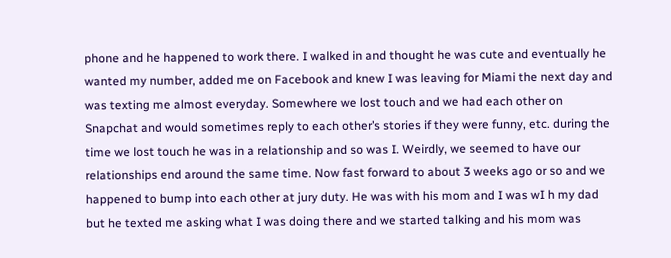phone and he happened to work there. I walked in and thought he was cute and eventually he wanted my number, added me on Facebook and knew I was leaving for Miami the next day and was texting me almost everyday. Somewhere we lost touch and we had each other on Snapchat and would sometimes reply to each other’s stories if they were funny, etc. during the time we lost touch he was in a relationship and so was I. Weirdly, we seemed to have our relationships end around the same time. Now fast forward to about 3 weeks ago or so and we happened to bump into each other at jury duty. He was with his mom and I was wI h my dad but he texted me asking what I was doing there and we started talking and his mom was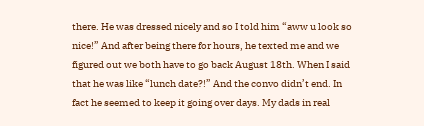there. He was dressed nicely and so I told him “aww u look so nice!” And after being there for hours, he texted me and we figured out we both have to go back August 18th. When I said that he was like “lunch date?!” And the convo didn’t end. In fact he seemed to keep it going over days. My dads in real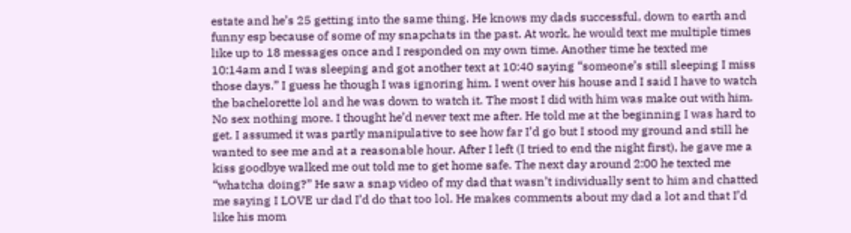estate and he’s 25 getting into the same thing. He knows my dads successful, down to earth and funny esp because of some of my snapchats in the past. At work, he would text me multiple times like up to 18 messages once and I responded on my own time. Another time he texted me 10:14am and I was sleeping and got another text at 10:40 saying “someone’s still sleeping I miss those days.” I guess he though I was ignoring him. I went over his house and I said I have to watch the bachelorette lol and he was down to watch it. The most I did with him was make out with him. No sex nothing more. I thought he’d never text me after. He told me at the beginning I was hard to get. I assumed it was partly manipulative to see how far I’d go but I stood my ground and still he wanted to see me and at a reasonable hour. After I left (I tried to end the night first), he gave me a kiss goodbye walked me out told me to get home safe. The next day around 2:00 he texted me “whatcha doing?” He saw a snap video of my dad that wasn’t individually sent to him and chatted me saying I LOVE ur dad I’d do that too lol. He makes comments about my dad a lot and that I’d like his mom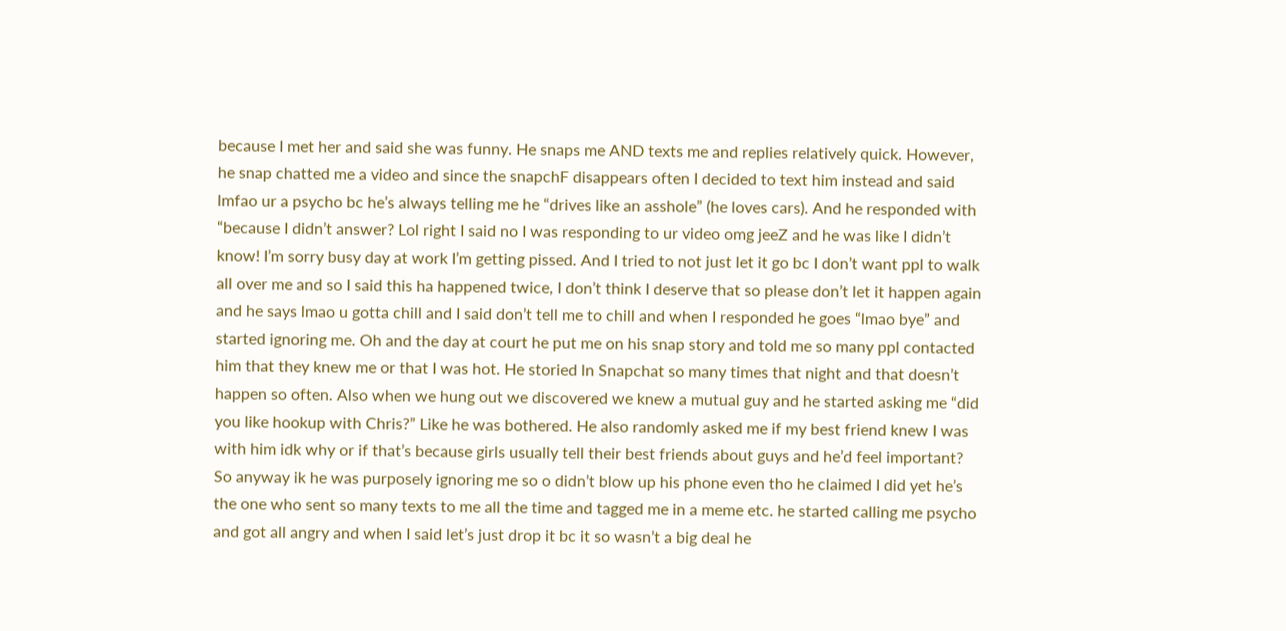because I met her and said she was funny. He snaps me AND texts me and replies relatively quick. However, he snap chatted me a video and since the snapchF disappears often I decided to text him instead and said lmfao ur a psycho bc he’s always telling me he “drives like an asshole” (he loves cars). And he responded with “because I didn’t answer? Lol right I said no I was responding to ur video omg jeeZ and he was like I didn’t know! I’m sorry busy day at work I’m getting pissed. And I tried to not just let it go bc I don’t want ppl to walk all over me and so I said this ha happened twice, I don’t think I deserve that so please don’t let it happen again and he says lmao u gotta chill and I said don’t tell me to chill and when I responded he goes “lmao bye” and started ignoring me. Oh and the day at court he put me on his snap story and told me so many ppl contacted him that they knew me or that I was hot. He storied ln Snapchat so many times that night and that doesn’t happen so often. Also when we hung out we discovered we knew a mutual guy and he started asking me “did you like hookup with Chris?” Like he was bothered. He also randomly asked me if my best friend knew I was with him idk why or if that’s because girls usually tell their best friends about guys and he’d feel important? So anyway ik he was purposely ignoring me so o didn’t blow up his phone even tho he claimed I did yet he’s the one who sent so many texts to me all the time and tagged me in a meme etc. he started calling me psycho and got all angry and when I said let’s just drop it bc it so wasn’t a big deal he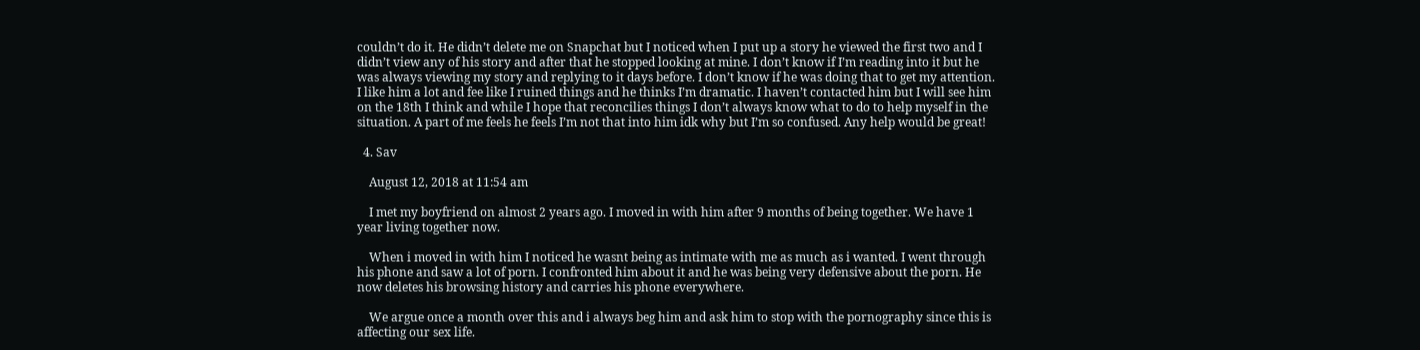couldn’t do it. He didn’t delete me on Snapchat but I noticed when I put up a story he viewed the first two and I didn’t view any of his story and after that he stopped looking at mine. I don’t know if I’m reading into it but he was always viewing my story and replying to it days before. I don’t know if he was doing that to get my attention. I like him a lot and fee like I ruined things and he thinks I’m dramatic. I haven’t contacted him but I will see him on the 18th I think and while I hope that reconcilies things I don’t always know what to do to help myself in the situation. A part of me feels he feels I’m not that into him idk why but I’m so confused. Any help would be great!

  4. Sav

    August 12, 2018 at 11:54 am

    I met my boyfriend on almost 2 years ago. I moved in with him after 9 months of being together. We have 1 year living together now.

    When i moved in with him I noticed he wasnt being as intimate with me as much as i wanted. I went through his phone and saw a lot of porn. I confronted him about it and he was being very defensive about the porn. He now deletes his browsing history and carries his phone everywhere.

    We argue once a month over this and i always beg him and ask him to stop with the pornography since this is affecting our sex life.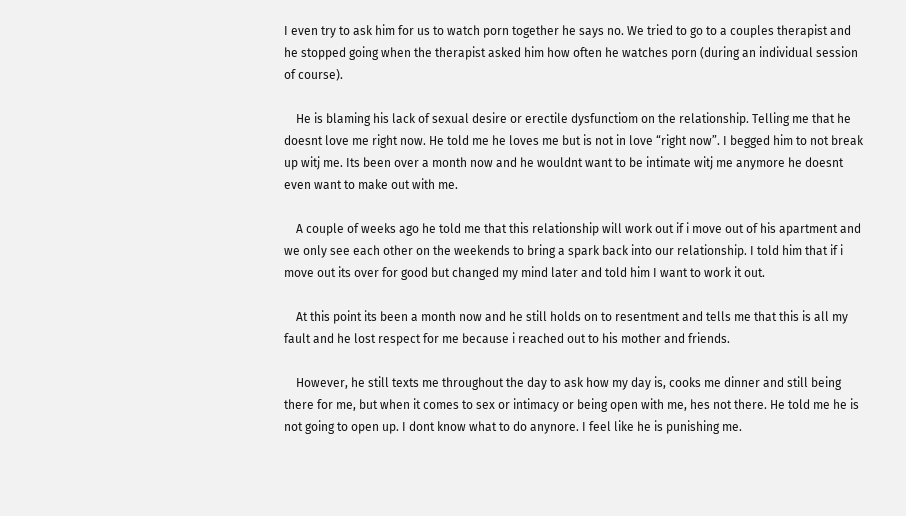I even try to ask him for us to watch porn together he says no. We tried to go to a couples therapist and he stopped going when the therapist asked him how often he watches porn (during an individual session of course).

    He is blaming his lack of sexual desire or erectile dysfunctiom on the relationship. Telling me that he doesnt love me right now. He told me he loves me but is not in love “right now”. I begged him to not break up witj me. Its been over a month now and he wouldnt want to be intimate witj me anymore he doesnt even want to make out with me.

    A couple of weeks ago he told me that this relationship will work out if i move out of his apartment and we only see each other on the weekends to bring a spark back into our relationship. I told him that if i move out its over for good but changed my mind later and told him I want to work it out.

    At this point its been a month now and he still holds on to resentment and tells me that this is all my fault and he lost respect for me because i reached out to his mother and friends.

    However, he still texts me throughout the day to ask how my day is, cooks me dinner and still being there for me, but when it comes to sex or intimacy or being open with me, hes not there. He told me he is not going to open up. I dont know what to do anynore. I feel like he is punishing me.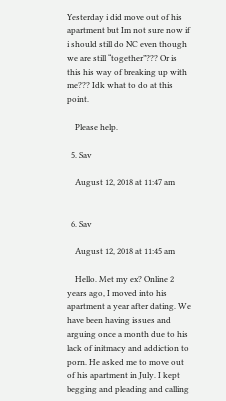Yesterday i did move out of his apartment but Im not sure now if i should still do NC even though we are still “together”??? Or is this his way of breaking up with me??? Idk what to do at this point.

    Please help.

  5. Sav

    August 12, 2018 at 11:47 am


  6. Sav

    August 12, 2018 at 11:45 am

    Hello. Met my ex? Online 2 years ago, I moved into his apartment a year after dating. We have been having issues and arguing once a month due to his lack of initmacy and addiction to porn. He asked me to move out of his apartment in July. I kept begging and pleading and calling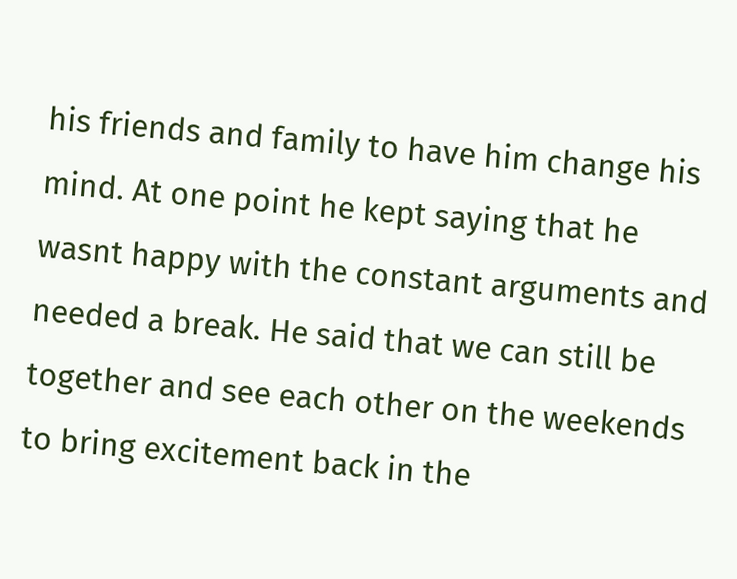his friends and family to have him change his mind. At one point he kept saying that he wasnt happy with the constant arguments and needed a break. He said that we can still be together and see each other on the weekends to bring excitement back in the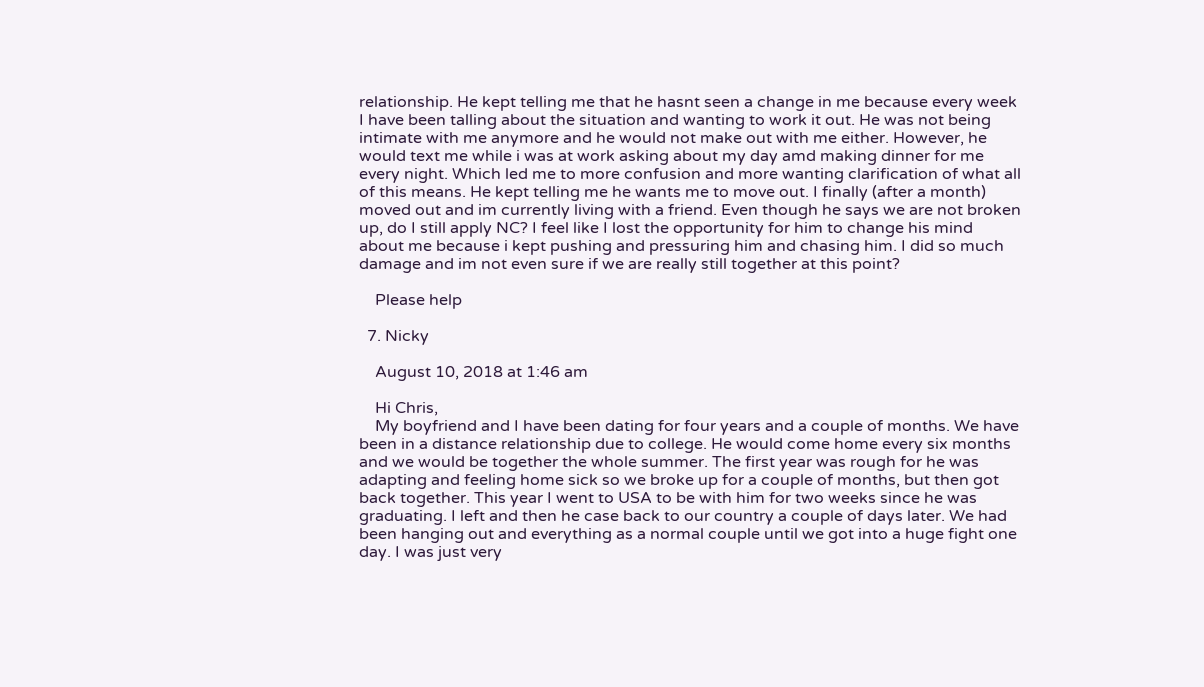relationship. He kept telling me that he hasnt seen a change in me because every week I have been talling about the situation and wanting to work it out. He was not being intimate with me anymore and he would not make out with me either. However, he would text me while i was at work asking about my day amd making dinner for me every night. Which led me to more confusion and more wanting clarification of what all of this means. He kept telling me he wants me to move out. I finally (after a month) moved out and im currently living with a friend. Even though he says we are not broken up, do I still apply NC? I feel like I lost the opportunity for him to change his mind about me because i kept pushing and pressuring him and chasing him. I did so much damage and im not even sure if we are really still together at this point?

    Please help

  7. Nicky

    August 10, 2018 at 1:46 am

    Hi Chris,
    My boyfriend and I have been dating for four years and a couple of months. We have been in a distance relationship due to college. He would come home every six months and we would be together the whole summer. The first year was rough for he was adapting and feeling home sick so we broke up for a couple of months, but then got back together. This year I went to USA to be with him for two weeks since he was graduating. I left and then he case back to our country a couple of days later. We had been hanging out and everything as a normal couple until we got into a huge fight one day. I was just very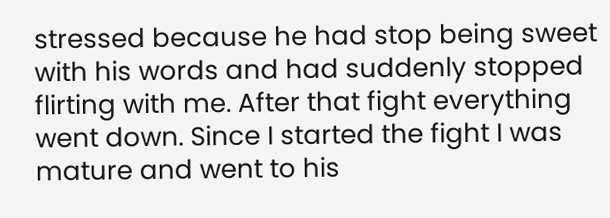stressed because he had stop being sweet with his words and had suddenly stopped flirting with me. After that fight everything went down. Since I started the fight I was mature and went to his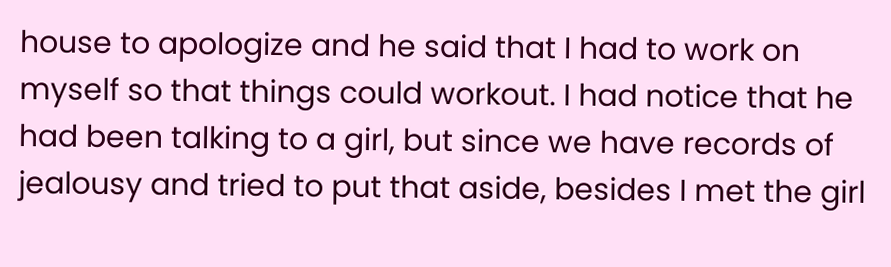house to apologize and he said that I had to work on myself so that things could workout. I had notice that he had been talking to a girl, but since we have records of jealousy and tried to put that aside, besides I met the girl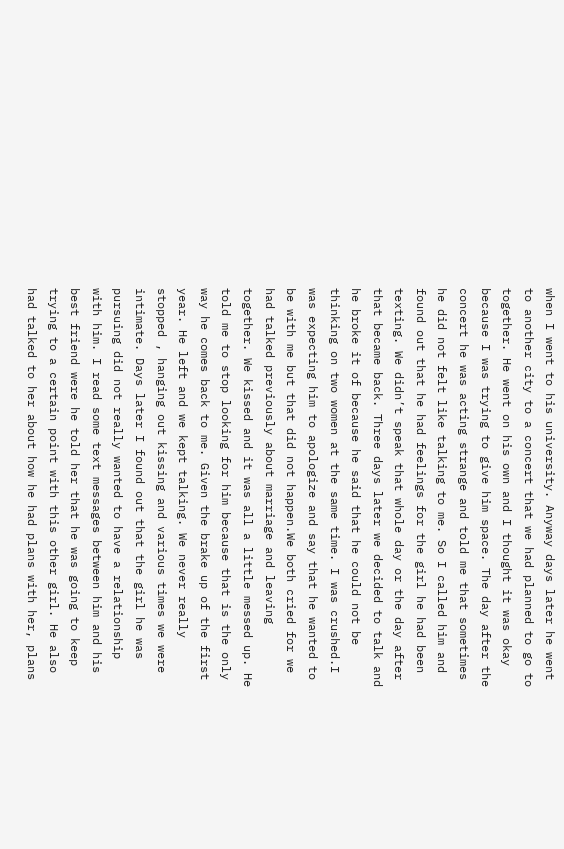when I went to his university. Anyway days later he went to another city to a concert that we had planned to go to together. He went on his own and I thought it was okay because I was trying to give him space. The day after the concert he was acting strange and told me that sometimes he did not felt like talking to me. So I called him and found out that he had feelings for the girl he had been texting. We didn’t speak that whole day or the day after that became back. Three days later we decided to talk and he broke it of because he said that he could not be thinking on two women at the same time. I was crushed.I was expecting him to apologize and say that he wanted to be with me but that did not happen.We both cried for we had talked previously about marriage and leaving together. We kissed and it was all a little messed up. He told me to stop looking for him because that is the only way he comes back to me. Given the brake up of the first year. He left and we kept talking. We never really stopped , hanging out kissing and various times we were intimate. Days later I found out that the girl he was pursuing did not really wanted to have a relationship with him. I read some text messages between him and his best friend were he told her that he was going to keep trying to a certain point with this other girl. He also had talked to her about how he had plans with her, plans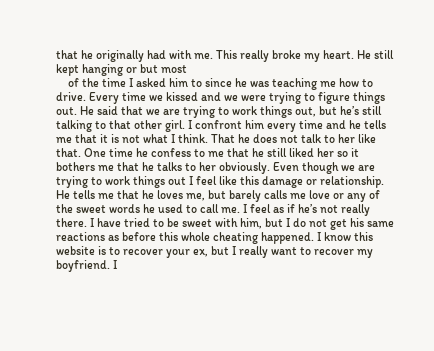that he originally had with me. This really broke my heart. He still kept hanging or but most
    of the time I asked him to since he was teaching me how to drive. Every time we kissed and we were trying to figure things out. He said that we are trying to work things out, but he’s still talking to that other girl. I confront him every time and he tells me that it is not what I think. That he does not talk to her like that. One time he confess to me that he still liked her so it bothers me that he talks to her obviously. Even though we are trying to work things out I feel like this damage or relationship. He tells me that he loves me, but barely calls me love or any of the sweet words he used to call me. I feel as if he’s not really there. I have tried to be sweet with him, but I do not get his same reactions as before this whole cheating happened. I know this website is to recover your ex, but I really want to recover my boyfriend. I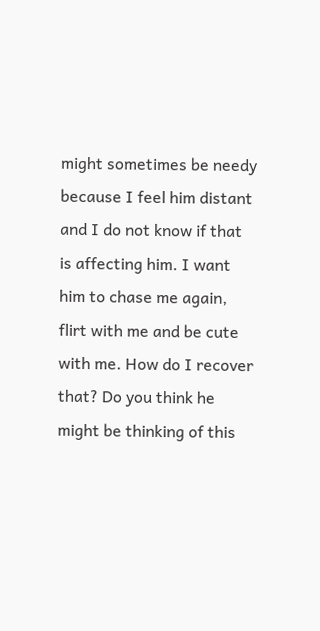might sometimes be needy because I feel him distant and I do not know if that is affecting him. I want him to chase me again, flirt with me and be cute with me. How do I recover that? Do you think he might be thinking of this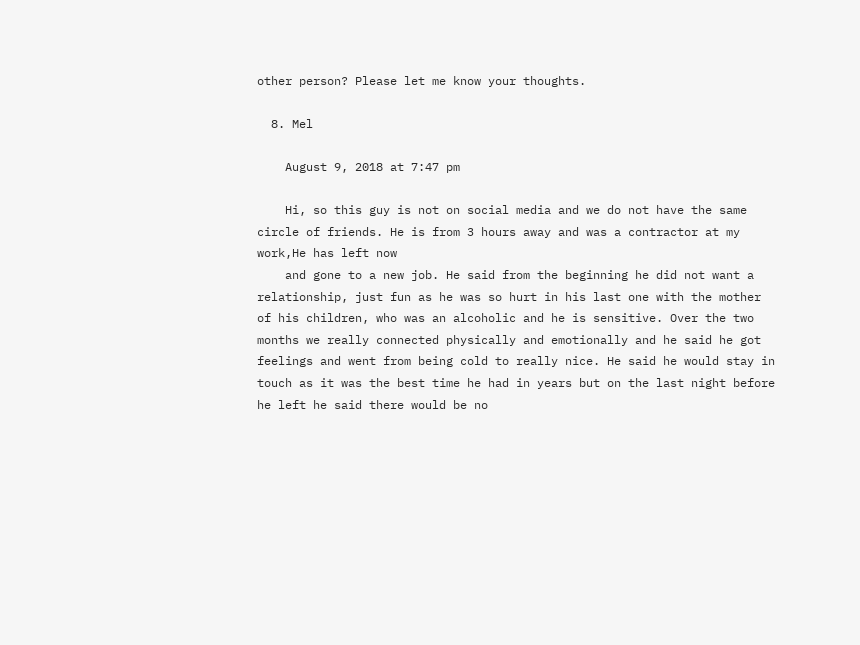other person? Please let me know your thoughts.

  8. Mel

    August 9, 2018 at 7:47 pm

    Hi, so this guy is not on social media and we do not have the same circle of friends. He is from 3 hours away and was a contractor at my work,He has left now
    and gone to a new job. He said from the beginning he did not want a relationship, just fun as he was so hurt in his last one with the mother of his children, who was an alcoholic and he is sensitive. Over the two months we really connected physically and emotionally and he said he got feelings and went from being cold to really nice. He said he would stay in touch as it was the best time he had in years but on the last night before he left he said there would be no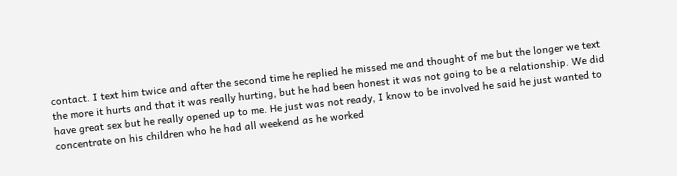contact. I text him twice and after the second time he replied he missed me and thought of me but the longer we text the more it hurts and that it was really hurting, but he had been honest it was not going to be a relationship. We did have great sex but he really opened up to me. He just was not ready, I know to be involved he said he just wanted to concentrate on his children who he had all weekend as he worked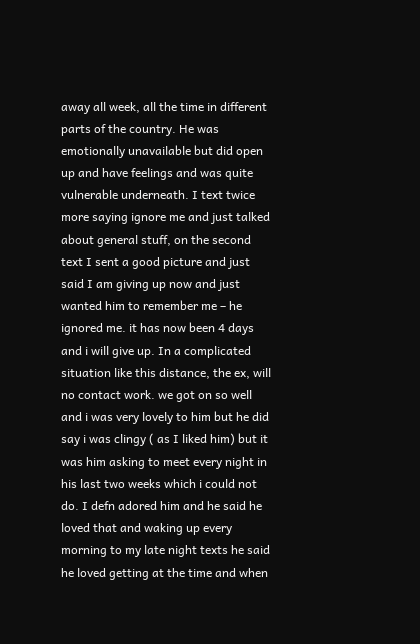away all week, all the time in different parts of the country. He was emotionally unavailable but did open up and have feelings and was quite vulnerable underneath. I text twice more saying ignore me and just talked about general stuff, on the second text I sent a good picture and just said I am giving up now and just wanted him to remember me – he ignored me. it has now been 4 days and i will give up. In a complicated situation like this distance, the ex, will no contact work. we got on so well and i was very lovely to him but he did say i was clingy ( as I liked him) but it was him asking to meet every night in his last two weeks which i could not do. I defn adored him and he said he loved that and waking up every morning to my late night texts he said he loved getting at the time and when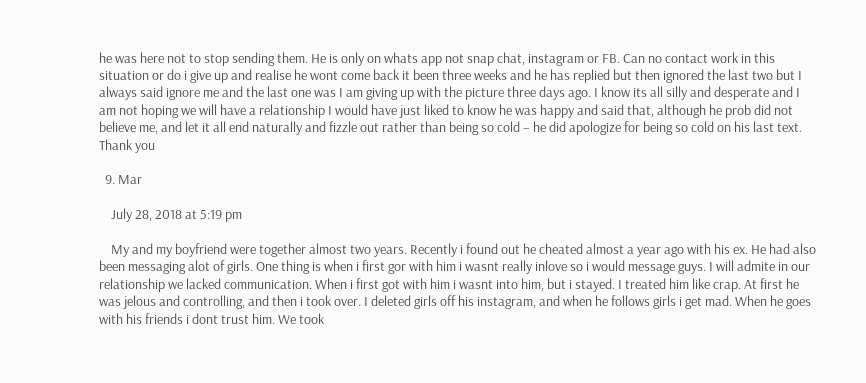he was here not to stop sending them. He is only on whats app not snap chat, instagram or FB. Can no contact work in this situation or do i give up and realise he wont come back it been three weeks and he has replied but then ignored the last two but I always said ignore me and the last one was I am giving up with the picture three days ago. I know its all silly and desperate and I am not hoping we will have a relationship I would have just liked to know he was happy and said that, although he prob did not believe me, and let it all end naturally and fizzle out rather than being so cold – he did apologize for being so cold on his last text. Thank you

  9. Mar

    July 28, 2018 at 5:19 pm

    My and my boyfriend were together almost two years. Recently i found out he cheated almost a year ago with his ex. He had also been messaging alot of girls. One thing is when i first gor with him i wasnt really inlove so i would message guys. I will admite in our relationship we lacked communication. When i first got with him i wasnt into him, but i stayed. I treated him like crap. At first he was jelous and controlling, and then i took over. I deleted girls off his instagram, and when he follows girls i get mad. When he goes with his friends i dont trust him. We took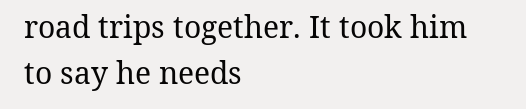road trips together. It took him to say he needs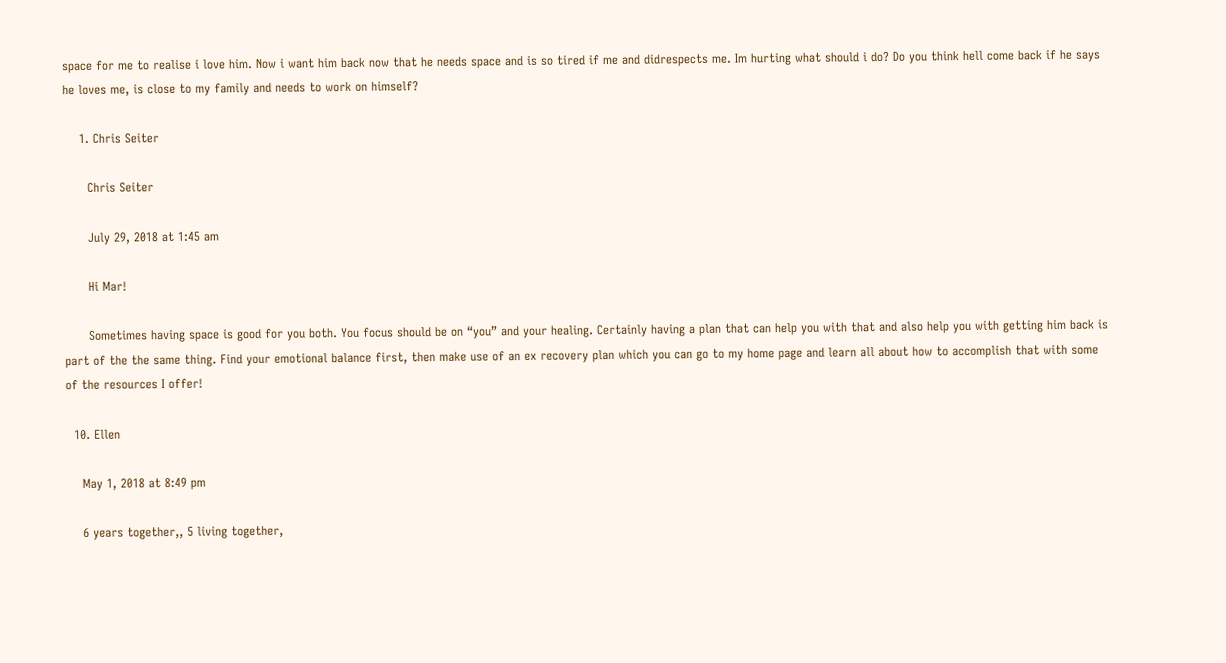space for me to realise i love him. Now i want him back now that he needs space and is so tired if me and didrespects me. Im hurting what should i do? Do you think hell come back if he says he loves me, is close to my family and needs to work on himself?

    1. Chris Seiter

      Chris Seiter

      July 29, 2018 at 1:45 am

      Hi Mar!

      Sometimes having space is good for you both. You focus should be on “you” and your healing. Certainly having a plan that can help you with that and also help you with getting him back is part of the the same thing. Find your emotional balance first, then make use of an ex recovery plan which you can go to my home page and learn all about how to accomplish that with some of the resources I offer!

  10. Ellen

    May 1, 2018 at 8:49 pm

    6 years together,, 5 living together,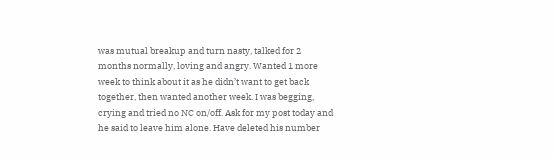was mutual breakup and turn nasty, talked for 2 months normally, loving and angry. Wanted 1 more week to think about it as he didn’t want to get back together, then wanted another week. I was begging, crying and tried no NC on/off. Ask for my post today and he said to leave him alone. Have deleted his number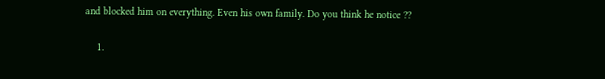and blocked him on everything. Even his own family. Do you think he notice ??

    1.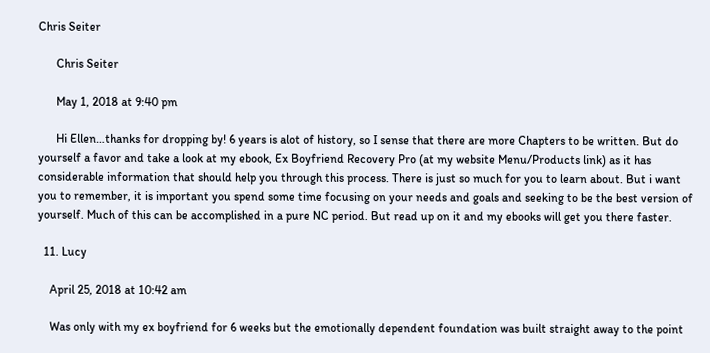Chris Seiter

      Chris Seiter

      May 1, 2018 at 9:40 pm

      Hi Ellen…thanks for dropping by! 6 years is alot of history, so I sense that there are more Chapters to be written. But do yourself a favor and take a look at my ebook, Ex Boyfriend Recovery Pro (at my website Menu/Products link) as it has considerable information that should help you through this process. There is just so much for you to learn about. But i want you to remember, it is important you spend some time focusing on your needs and goals and seeking to be the best version of yourself. Much of this can be accomplished in a pure NC period. But read up on it and my ebooks will get you there faster.

  11. Lucy

    April 25, 2018 at 10:42 am

    Was only with my ex boyfriend for 6 weeks but the emotionally dependent foundation was built straight away to the point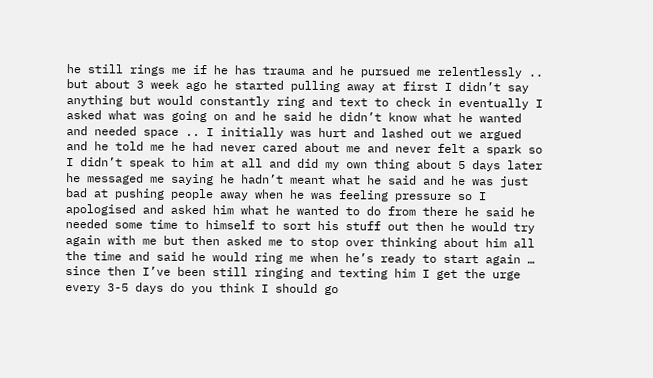he still rings me if he has trauma and he pursued me relentlessly .. but about 3 week ago he started pulling away at first I didn’t say anything but would constantly ring and text to check in eventually I asked what was going on and he said he didn’t know what he wanted and needed space .. I initially was hurt and lashed out we argued and he told me he had never cared about me and never felt a spark so I didn’t speak to him at all and did my own thing about 5 days later he messaged me saying he hadn’t meant what he said and he was just bad at pushing people away when he was feeling pressure so I apologised and asked him what he wanted to do from there he said he needed some time to himself to sort his stuff out then he would try again with me but then asked me to stop over thinking about him all the time and said he would ring me when he’s ready to start again … since then I’ve been still ringing and texting him I get the urge every 3-5 days do you think I should go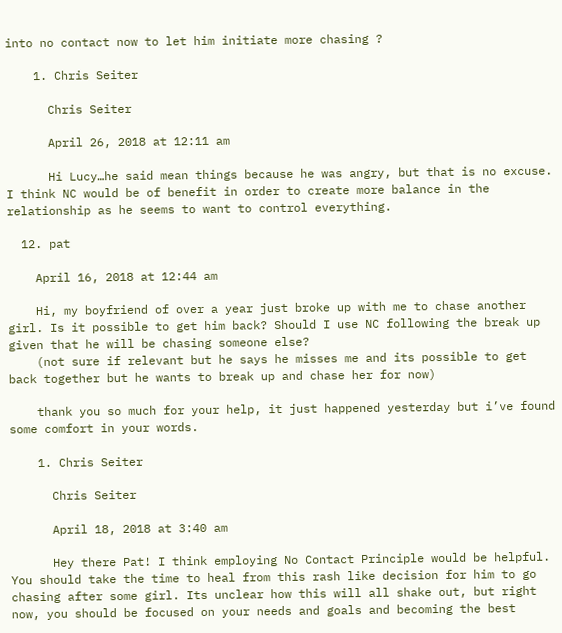into no contact now to let him initiate more chasing ?

    1. Chris Seiter

      Chris Seiter

      April 26, 2018 at 12:11 am

      Hi Lucy…he said mean things because he was angry, but that is no excuse. I think NC would be of benefit in order to create more balance in the relationship as he seems to want to control everything.

  12. pat

    April 16, 2018 at 12:44 am

    Hi, my boyfriend of over a year just broke up with me to chase another girl. Is it possible to get him back? Should I use NC following the break up given that he will be chasing someone else?
    (not sure if relevant but he says he misses me and its possible to get back together but he wants to break up and chase her for now)

    thank you so much for your help, it just happened yesterday but i’ve found some comfort in your words.

    1. Chris Seiter

      Chris Seiter

      April 18, 2018 at 3:40 am

      Hey there Pat! I think employing No Contact Principle would be helpful. You should take the time to heal from this rash like decision for him to go chasing after some girl. Its unclear how this will all shake out, but right now, you should be focused on your needs and goals and becoming the best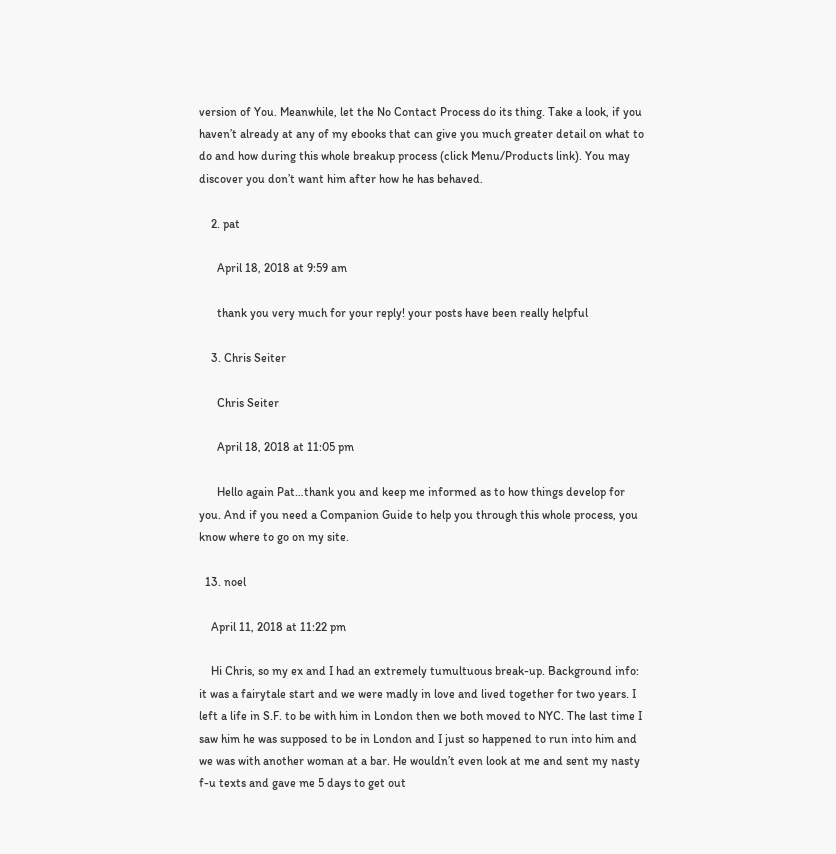version of You. Meanwhile, let the No Contact Process do its thing. Take a look, if you haven’t already at any of my ebooks that can give you much greater detail on what to do and how during this whole breakup process (click Menu/Products link). You may discover you don’t want him after how he has behaved.

    2. pat

      April 18, 2018 at 9:59 am

      thank you very much for your reply! your posts have been really helpful

    3. Chris Seiter

      Chris Seiter

      April 18, 2018 at 11:05 pm

      Hello again Pat…thank you and keep me informed as to how things develop for you. And if you need a Companion Guide to help you through this whole process, you know where to go on my site.

  13. noel

    April 11, 2018 at 11:22 pm

    Hi Chris, so my ex and I had an extremely tumultuous break-up. Background info: it was a fairytale start and we were madly in love and lived together for two years. I left a life in S.F. to be with him in London then we both moved to NYC. The last time I saw him he was supposed to be in London and I just so happened to run into him and we was with another woman at a bar. He wouldn’t even look at me and sent my nasty f-u texts and gave me 5 days to get out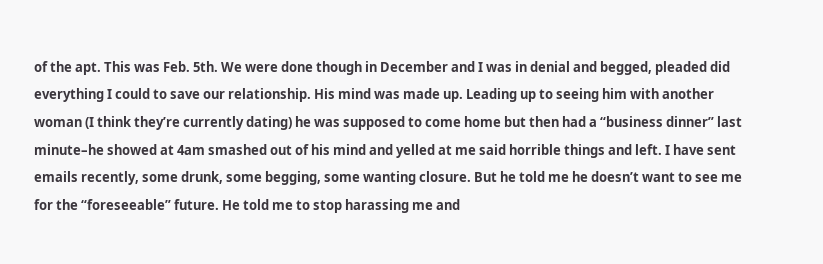of the apt. This was Feb. 5th. We were done though in December and I was in denial and begged, pleaded did everything I could to save our relationship. His mind was made up. Leading up to seeing him with another woman (I think they’re currently dating) he was supposed to come home but then had a “business dinner” last minute–he showed at 4am smashed out of his mind and yelled at me said horrible things and left. I have sent emails recently, some drunk, some begging, some wanting closure. But he told me he doesn’t want to see me for the “foreseeable” future. He told me to stop harassing me and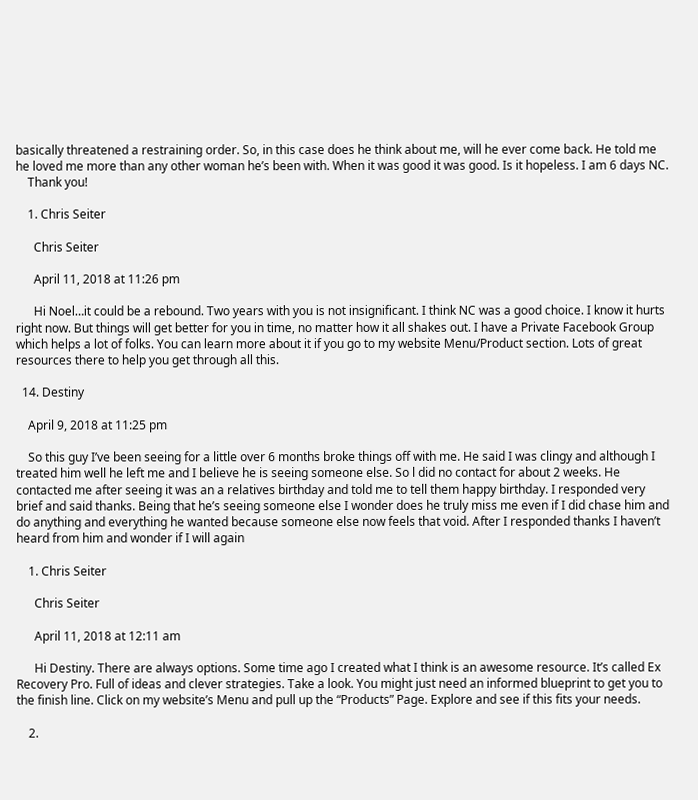basically threatened a restraining order. So, in this case does he think about me, will he ever come back. He told me he loved me more than any other woman he’s been with. When it was good it was good. Is it hopeless. I am 6 days NC.
    Thank you!

    1. Chris Seiter

      Chris Seiter

      April 11, 2018 at 11:26 pm

      Hi Noel…it could be a rebound. Two years with you is not insignificant. I think NC was a good choice. I know it hurts right now. But things will get better for you in time, no matter how it all shakes out. I have a Private Facebook Group which helps a lot of folks. You can learn more about it if you go to my website Menu/Product section. Lots of great resources there to help you get through all this.

  14. Destiny

    April 9, 2018 at 11:25 pm

    So this guy I’ve been seeing for a little over 6 months broke things off with me. He said I was clingy and although I treated him well he left me and I believe he is seeing someone else. So l did no contact for about 2 weeks. He contacted me after seeing it was an a relatives birthday and told me to tell them happy birthday. I responded very brief and said thanks. Being that he’s seeing someone else I wonder does he truly miss me even if I did chase him and do anything and everything he wanted because someone else now feels that void. After I responded thanks I haven’t heard from him and wonder if I will again

    1. Chris Seiter

      Chris Seiter

      April 11, 2018 at 12:11 am

      Hi Destiny. There are always options. Some time ago I created what I think is an awesome resource. It’s called Ex Recovery Pro. Full of ideas and clever strategies. Take a look. You might just need an informed blueprint to get you to the finish line. Click on my website’s Menu and pull up the “Products” Page. Explore and see if this fits your needs.

    2.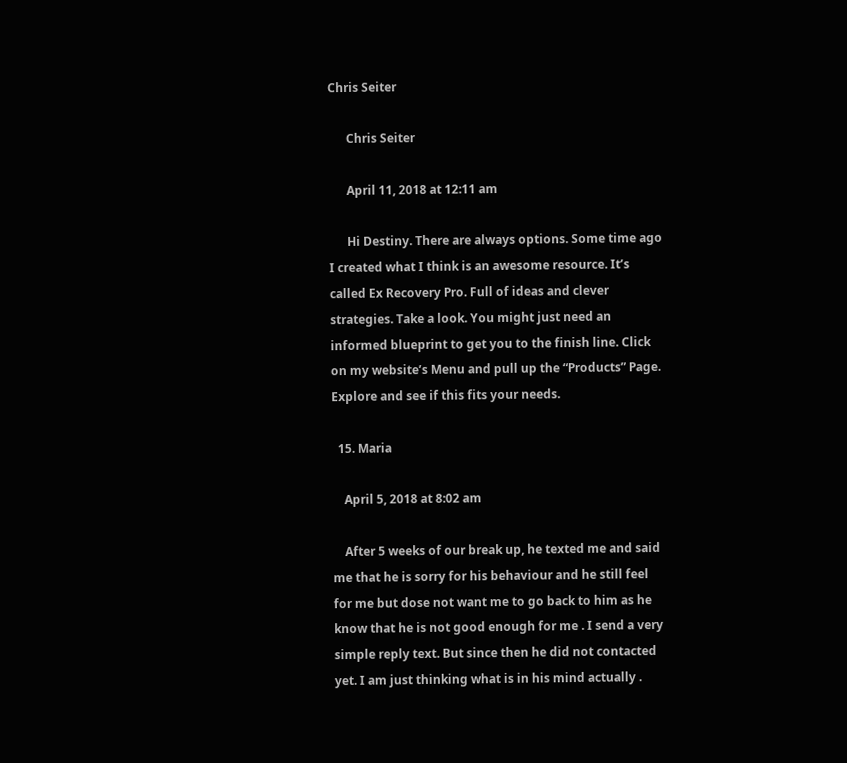Chris Seiter

      Chris Seiter

      April 11, 2018 at 12:11 am

      Hi Destiny. There are always options. Some time ago I created what I think is an awesome resource. It’s called Ex Recovery Pro. Full of ideas and clever strategies. Take a look. You might just need an informed blueprint to get you to the finish line. Click on my website’s Menu and pull up the “Products” Page. Explore and see if this fits your needs.

  15. Maria

    April 5, 2018 at 8:02 am

    After 5 weeks of our break up, he texted me and said me that he is sorry for his behaviour and he still feel for me but dose not want me to go back to him as he know that he is not good enough for me . I send a very simple reply text. But since then he did not contacted yet. I am just thinking what is in his mind actually .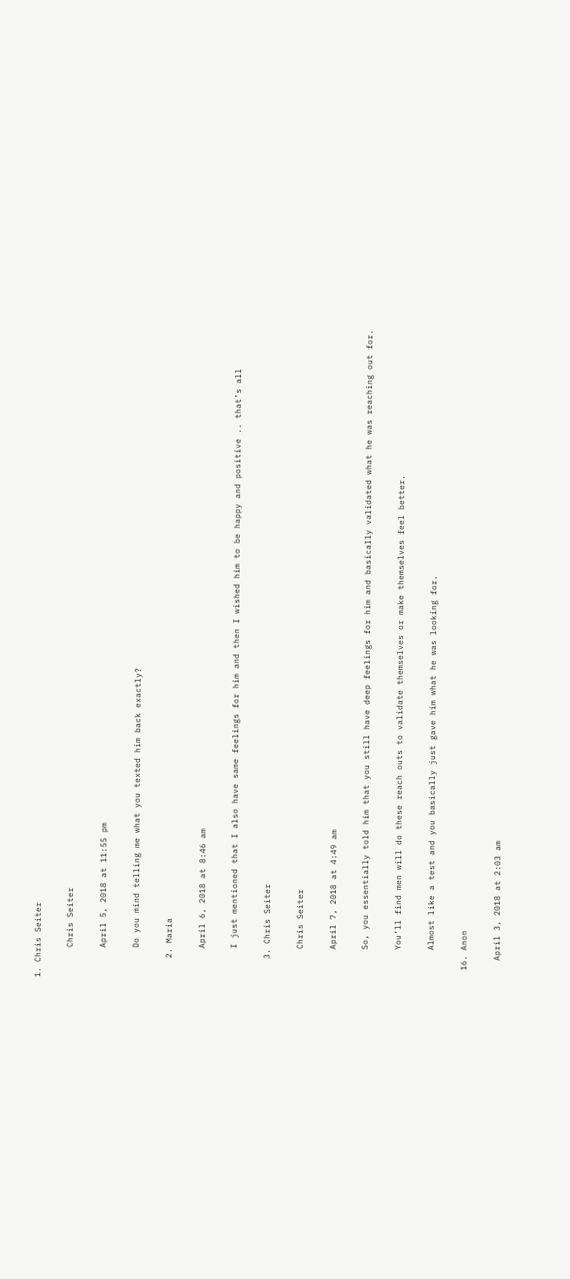1. Chris Seiter

      Chris Seiter

      April 5, 2018 at 11:55 pm

      Do you mind telling me what you texted him back exactly?

    2. Maria

      April 6, 2018 at 8:46 am

      I just mentioned that I also have same feelings for him and then I wished him to be happy and positive .. that’s all

    3. Chris Seiter

      Chris Seiter

      April 7, 2018 at 4:49 am

      So, you essentially told him that you still have deep feelings for him and basically validated what he was reaching out for.

      You’ll find men will do these reach outs to validate themselves or make themselves feel better.

      Almost like a test and you basically just gave him what he was looking for.

  16. Anon

    April 3, 2018 at 2:03 am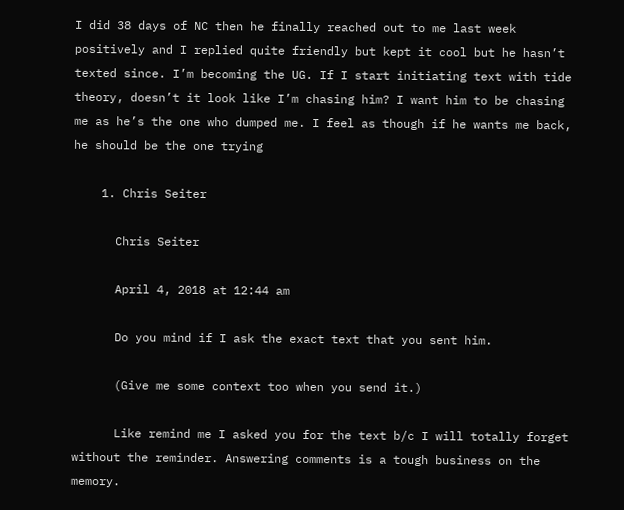I did 38 days of NC then he finally reached out to me last week positively and I replied quite friendly but kept it cool but he hasn’t texted since. I’m becoming the UG. If I start initiating text with tide theory, doesn’t it look like I’m chasing him? I want him to be chasing me as he’s the one who dumped me. I feel as though if he wants me back, he should be the one trying

    1. Chris Seiter

      Chris Seiter

      April 4, 2018 at 12:44 am

      Do you mind if I ask the exact text that you sent him.

      (Give me some context too when you send it.)

      Like remind me I asked you for the text b/c I will totally forget without the reminder. Answering comments is a tough business on the memory.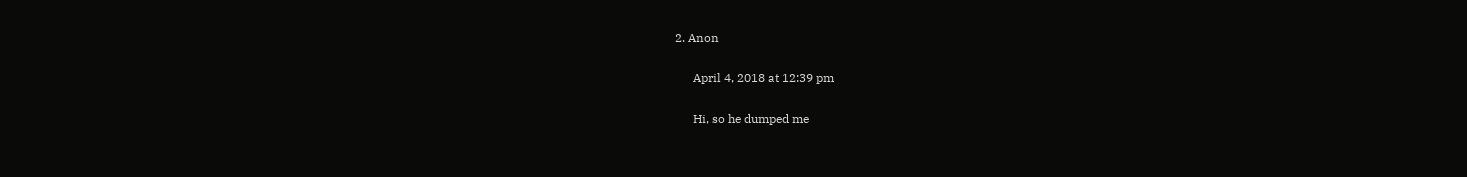2. Anon

      April 4, 2018 at 12:39 pm

      Hi, so he dumped me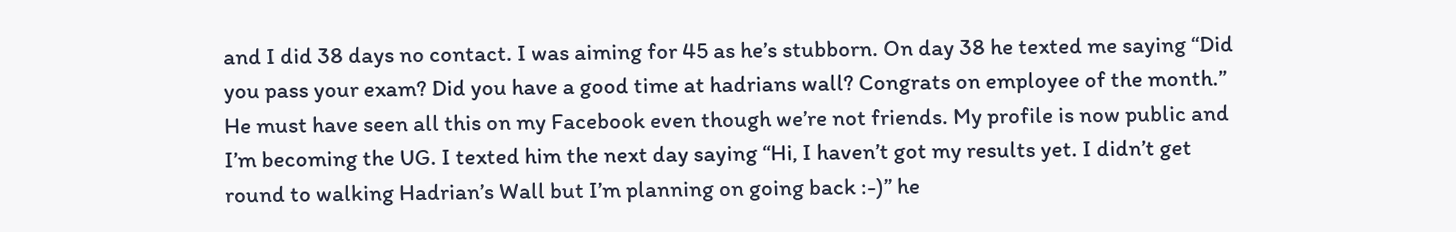and I did 38 days no contact. I was aiming for 45 as he’s stubborn. On day 38 he texted me saying “Did you pass your exam? Did you have a good time at hadrians wall? Congrats on employee of the month.” He must have seen all this on my Facebook even though we’re not friends. My profile is now public and I’m becoming the UG. I texted him the next day saying “Hi, I haven’t got my results yet. I didn’t get round to walking Hadrian’s Wall but I’m planning on going back :-)” he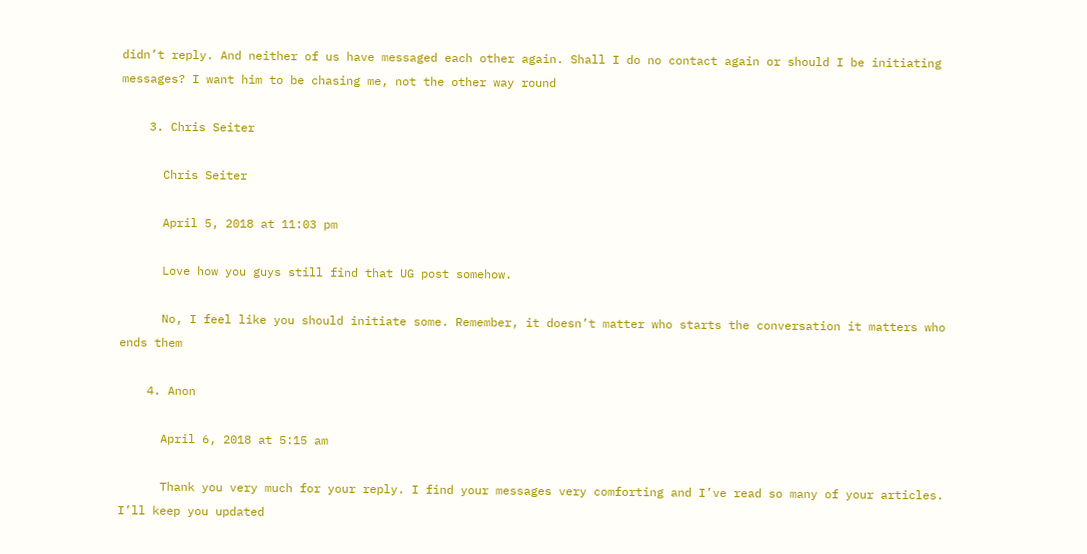didn’t reply. And neither of us have messaged each other again. Shall I do no contact again or should I be initiating messages? I want him to be chasing me, not the other way round

    3. Chris Seiter

      Chris Seiter

      April 5, 2018 at 11:03 pm

      Love how you guys still find that UG post somehow.

      No, I feel like you should initiate some. Remember, it doesn’t matter who starts the conversation it matters who ends them

    4. Anon

      April 6, 2018 at 5:15 am

      Thank you very much for your reply. I find your messages very comforting and I’ve read so many of your articles. I’ll keep you updated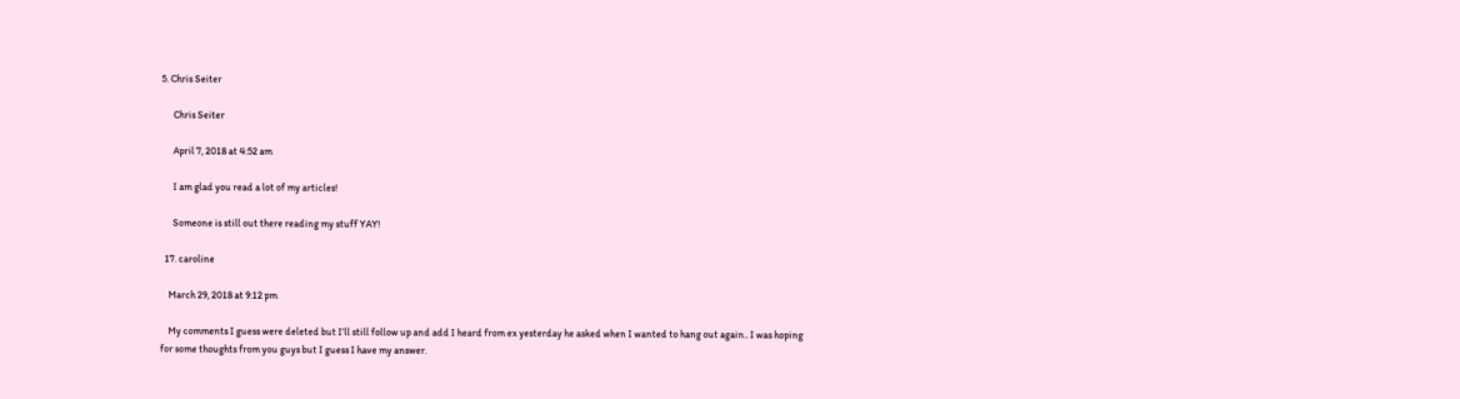5. Chris Seiter

      Chris Seiter

      April 7, 2018 at 4:52 am

      I am glad you read a lot of my articles!

      Someone is still out there reading my stuff YAY!

  17. caroline

    March 29, 2018 at 9:12 pm

    My comments I guess were deleted but I’ll still follow up and add I heard from ex yesterday he asked when I wanted to hang out again.. I was hoping for some thoughts from you guys but I guess I have my answer.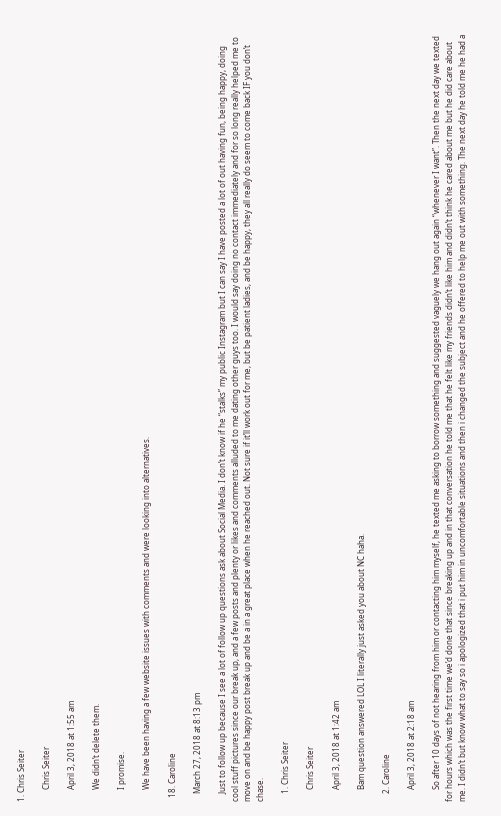1. Chris Seiter

      Chris Seiter

      April 3, 2018 at 1:55 am

      We didn’t delete them.

      I promise.

      We have been having a few website issues with comments and were looking into alternatives.

  18. Caroline

    March 27, 2018 at 8:13 pm

    Just to follow up because I see a lot of follow up questions ask about Social Media. I don’t know if he “stalks” my public Instagram but I can say I have posted a lot of out having fun, being happy, doing cool stuff pictures since our break up, and a few posts and plenty or likes and comments alluded to me dating other guys too. I would say doing no contact immediately and for so long really helped me to move on and be happy post break up and be a in a great place when he reached out. Not sure if it’ll work out for me, but be patient ladies, and be happy, they all really do seem to come back IF you don’t chase.

    1. Chris Seiter

      Chris Seiter

      April 3, 2018 at 1:42 am

      Bam question answered LOL I literally just asked you about NC haha.

    2. Caroline

      April 3, 2018 at 2:18 am

      So after 10 days of not hearing from him or contacting him myself, he texted me asking to borrow something and suggested vaguely we hang out again “whenever I want”. Then the next day we texted for hours which was the first time we’d done that since breaking up and in that conversation he told me that he felt like my friends didn’t like him and didn’t think he cared about me but he did care about me. I didn’t but know what to say so i apologized that i put him in uncomfortable situations and then i changed the subject and he offered to help me out with something. The next day he told me he had a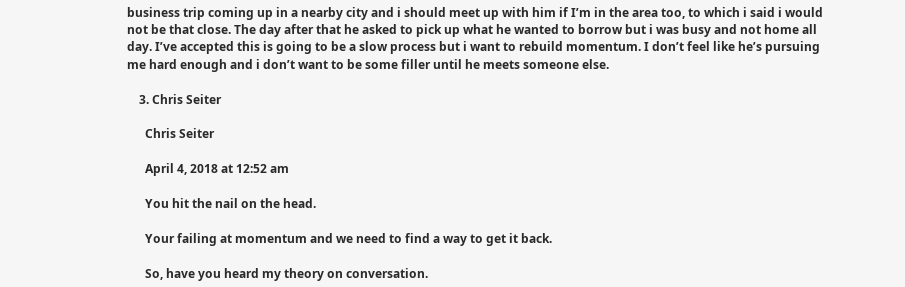business trip coming up in a nearby city and i should meet up with him if I’m in the area too, to which i said i would not be that close. The day after that he asked to pick up what he wanted to borrow but i was busy and not home all day. I’ve accepted this is going to be a slow process but i want to rebuild momentum. I don’t feel like he’s pursuing me hard enough and i don’t want to be some filler until he meets someone else.

    3. Chris Seiter

      Chris Seiter

      April 4, 2018 at 12:52 am

      You hit the nail on the head.

      Your failing at momentum and we need to find a way to get it back.

      So, have you heard my theory on conversation.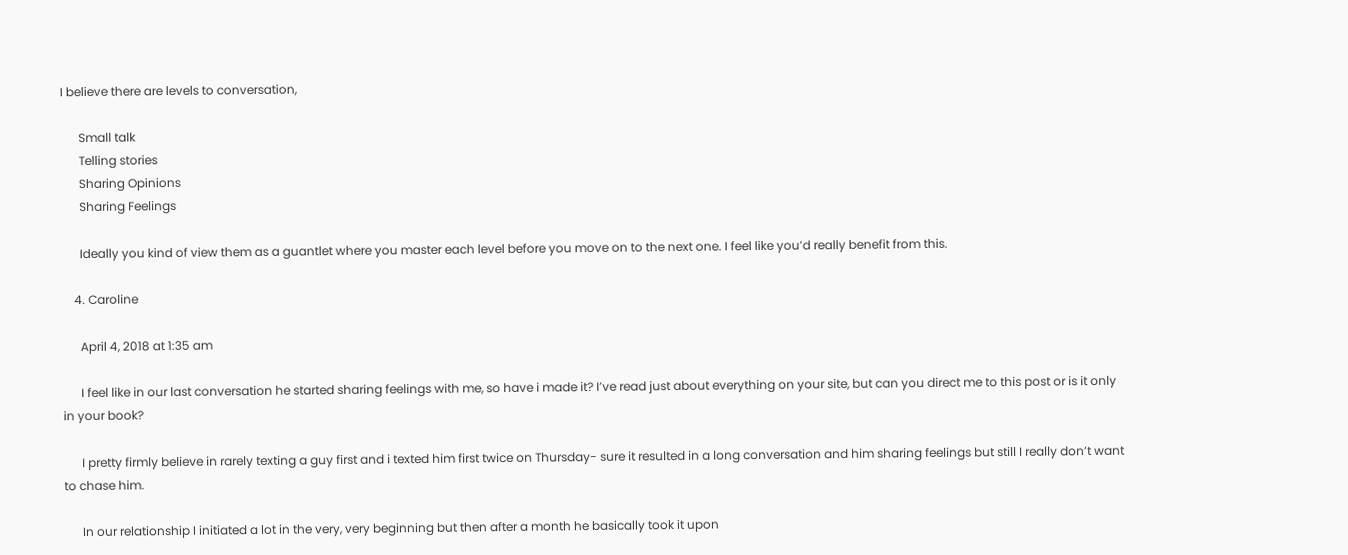I believe there are levels to conversation,

      Small talk
      Telling stories
      Sharing Opinions
      Sharing Feelings

      Ideally you kind of view them as a guantlet where you master each level before you move on to the next one. I feel like you’d really benefit from this.

    4. Caroline

      April 4, 2018 at 1:35 am

      I feel like in our last conversation he started sharing feelings with me, so have i made it? I’ve read just about everything on your site, but can you direct me to this post or is it only in your book?

      I pretty firmly believe in rarely texting a guy first and i texted him first twice on Thursday- sure it resulted in a long conversation and him sharing feelings but still I really don’t want to chase him.

      In our relationship I initiated a lot in the very, very beginning but then after a month he basically took it upon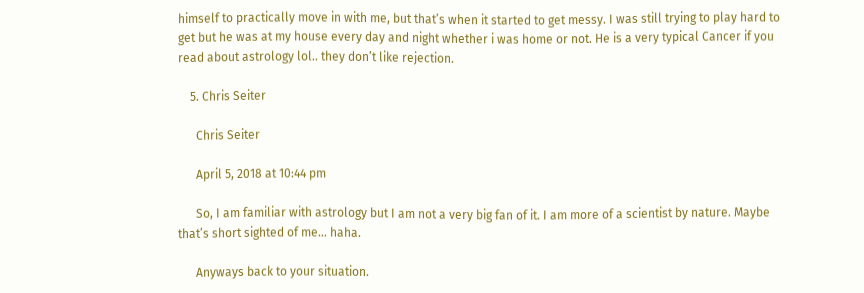himself to practically move in with me, but that’s when it started to get messy. I was still trying to play hard to get but he was at my house every day and night whether i was home or not. He is a very typical Cancer if you read about astrology lol.. they don’t like rejection.

    5. Chris Seiter

      Chris Seiter

      April 5, 2018 at 10:44 pm

      So, I am familiar with astrology but I am not a very big fan of it. I am more of a scientist by nature. Maybe that’s short sighted of me… haha.

      Anyways back to your situation.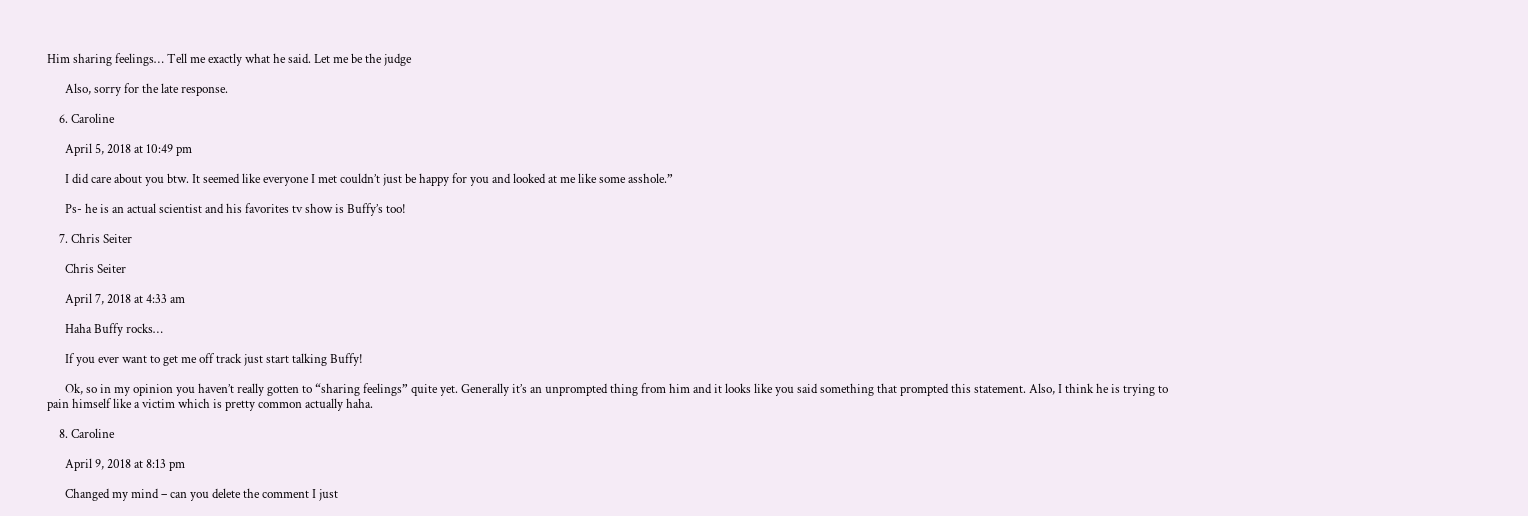Him sharing feelings… Tell me exactly what he said. Let me be the judge

      Also, sorry for the late response.

    6. Caroline

      April 5, 2018 at 10:49 pm

      I did care about you btw. It seemed like everyone I met couldn’t just be happy for you and looked at me like some asshole.”

      Ps- he is an actual scientist and his favorites tv show is Buffy’s too!

    7. Chris Seiter

      Chris Seiter

      April 7, 2018 at 4:33 am

      Haha Buffy rocks…

      If you ever want to get me off track just start talking Buffy!

      Ok, so in my opinion you haven’t really gotten to “sharing feelings” quite yet. Generally it’s an unprompted thing from him and it looks like you said something that prompted this statement. Also, I think he is trying to pain himself like a victim which is pretty common actually haha.

    8. Caroline

      April 9, 2018 at 8:13 pm

      Changed my mind – can you delete the comment I just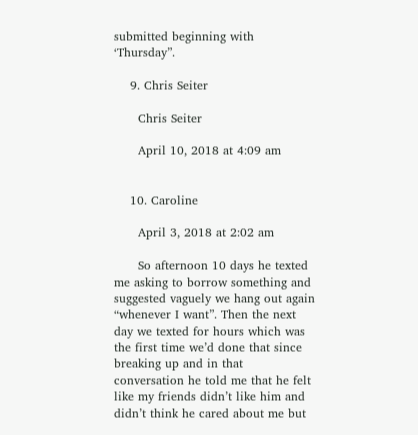submitted beginning with ‘Thursday”.

    9. Chris Seiter

      Chris Seiter

      April 10, 2018 at 4:09 am


    10. Caroline

      April 3, 2018 at 2:02 am

      So afternoon 10 days he texted me asking to borrow something and suggested vaguely we hang out again “whenever I want”. Then the next day we texted for hours which was the first time we’d done that since breaking up and in that conversation he told me that he felt like my friends didn’t like him and didn’t think he cared about me but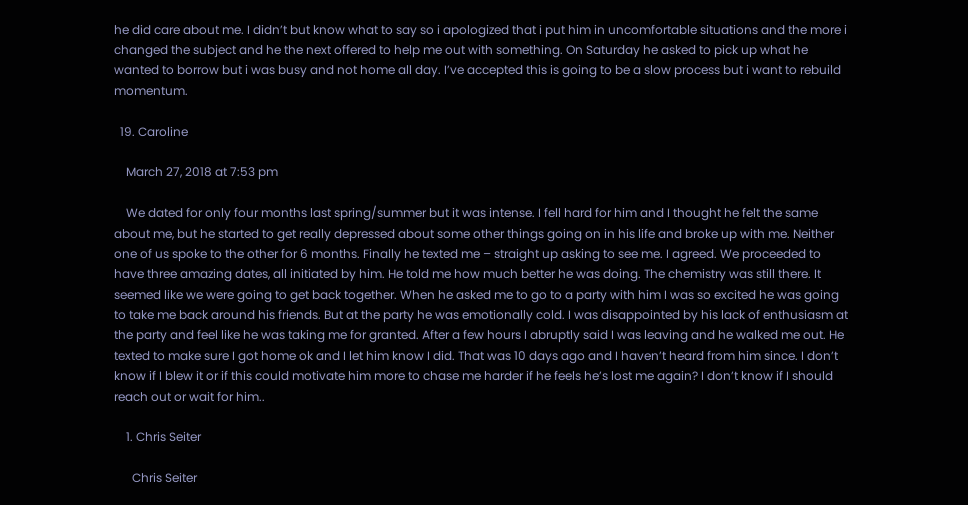he did care about me. I didn’t but know what to say so i apologized that i put him in uncomfortable situations and the more i changed the subject and he the next offered to help me out with something. On Saturday he asked to pick up what he wanted to borrow but i was busy and not home all day. I’ve accepted this is going to be a slow process but i want to rebuild momentum.

  19. Caroline

    March 27, 2018 at 7:53 pm

    We dated for only four months last spring/summer but it was intense. I fell hard for him and I thought he felt the same about me, but he started to get really depressed about some other things going on in his life and broke up with me. Neither one of us spoke to the other for 6 months. Finally he texted me – straight up asking to see me. I agreed. We proceeded to have three amazing dates, all initiated by him. He told me how much better he was doing. The chemistry was still there. It seemed like we were going to get back together. When he asked me to go to a party with him I was so excited he was going to take me back around his friends. But at the party he was emotionally cold. I was disappointed by his lack of enthusiasm at the party and feel like he was taking me for granted. After a few hours I abruptly said I was leaving and he walked me out. He texted to make sure I got home ok and I let him know I did. That was 10 days ago and I haven’t heard from him since. I don’t know if I blew it or if this could motivate him more to chase me harder if he feels he’s lost me again? I don’t know if I should reach out or wait for him..

    1. Chris Seiter

      Chris Seiter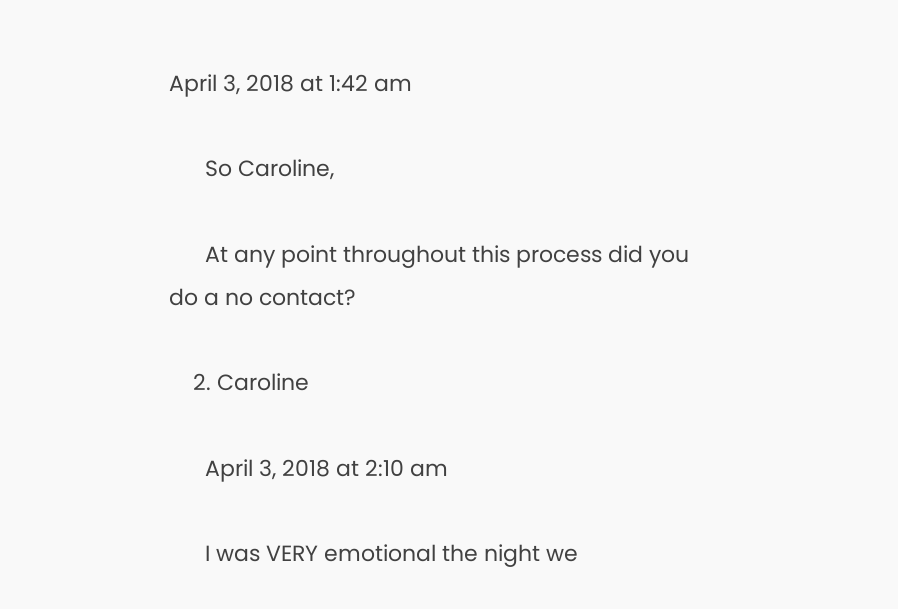April 3, 2018 at 1:42 am

      So Caroline,

      At any point throughout this process did you do a no contact?

    2. Caroline

      April 3, 2018 at 2:10 am

      I was VERY emotional the night we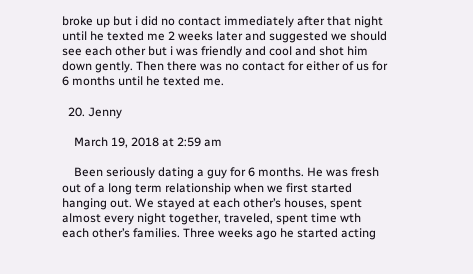broke up but i did no contact immediately after that night until he texted me 2 weeks later and suggested we should see each other but i was friendly and cool and shot him down gently. Then there was no contact for either of us for 6 months until he texted me.

  20. Jenny

    March 19, 2018 at 2:59 am

    Been seriously dating a guy for 6 months. He was fresh out of a long term relationship when we first started hanging out. We stayed at each other’s houses, spent almost every night together, traveled, spent time wth each other’s families. Three weeks ago he started acting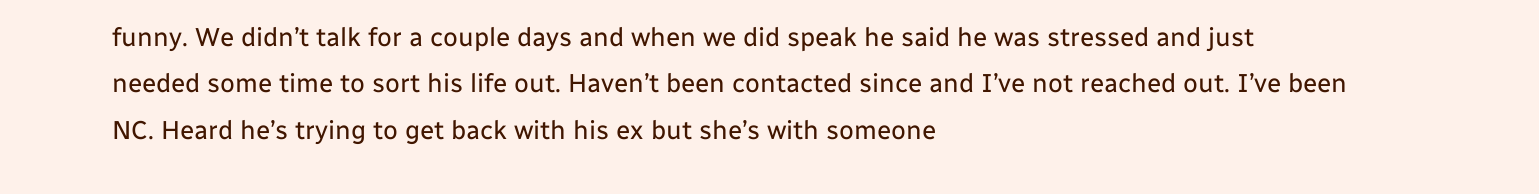funny. We didn’t talk for a couple days and when we did speak he said he was stressed and just needed some time to sort his life out. Haven’t been contacted since and I’ve not reached out. I’ve been NC. Heard he’s trying to get back with his ex but she’s with someone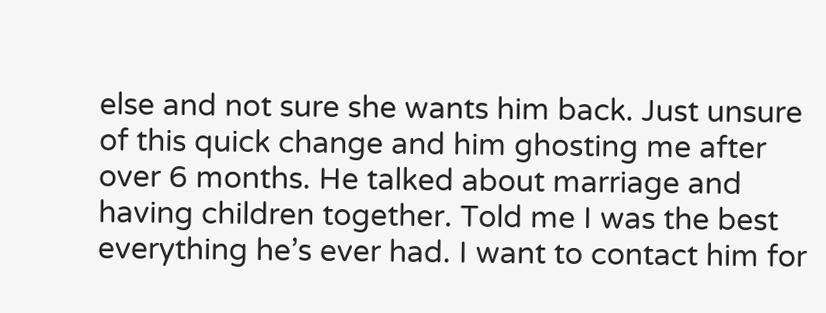else and not sure she wants him back. Just unsure of this quick change and him ghosting me after over 6 months. He talked about marriage and having children together. Told me I was the best everything he’s ever had. I want to contact him for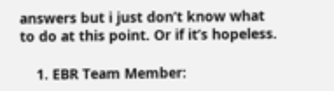answers but i just don’t know what to do at this point. Or if it’s hopeless.

    1. EBR Team Member: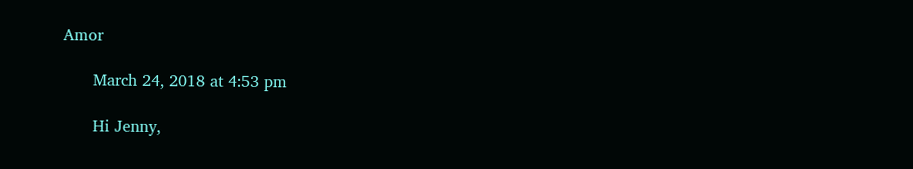Amor

      March 24, 2018 at 4:53 pm

      Hi Jenny,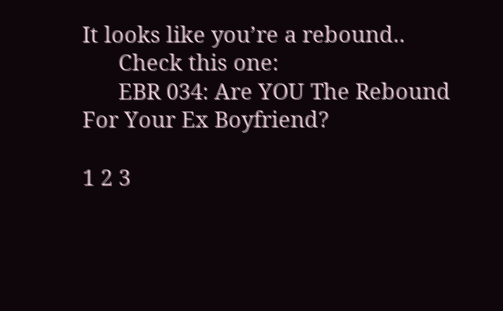It looks like you’re a rebound..
      Check this one:
      EBR 034: Are YOU The Rebound For Your Ex Boyfriend?

1 2 3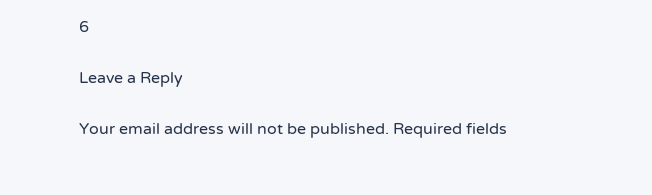6

Leave a Reply

Your email address will not be published. Required fields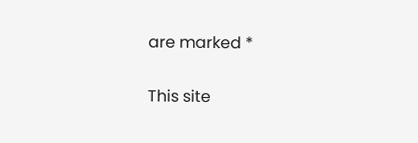are marked *

This site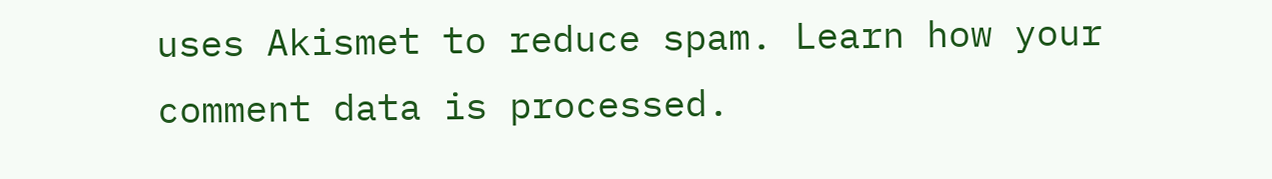uses Akismet to reduce spam. Learn how your comment data is processed.